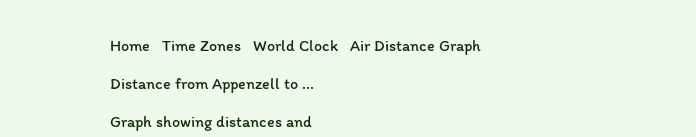Home   Time Zones   World Clock   Air Distance Graph

Distance from Appenzell to ...

Graph showing distances and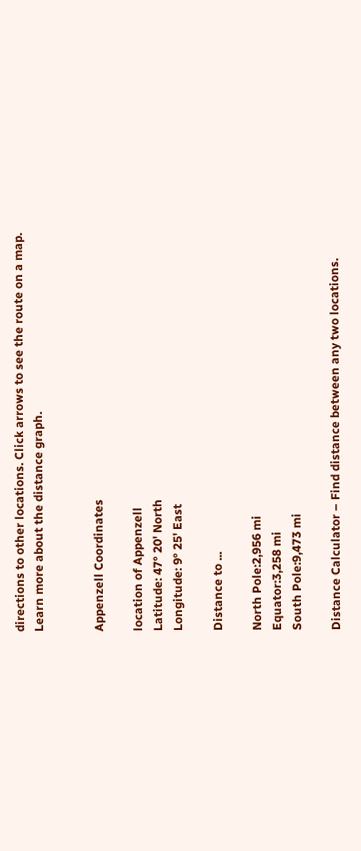directions to other locations. Click arrows to see the route on a map. Learn more about the distance graph.


Appenzell Coordinates

location of Appenzell
Latitude: 47° 20' North
Longitude: 9° 25' East

Distance to ...

North Pole:2,956 mi
Equator:3,258 mi
South Pole:9,473 mi

Distance Calculator – Find distance between any two locations.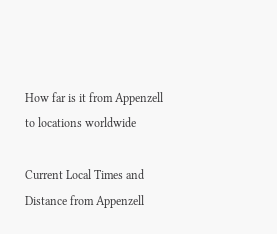How far is it from Appenzell to locations worldwide

Current Local Times and Distance from Appenzell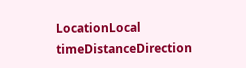LocationLocal timeDistanceDirection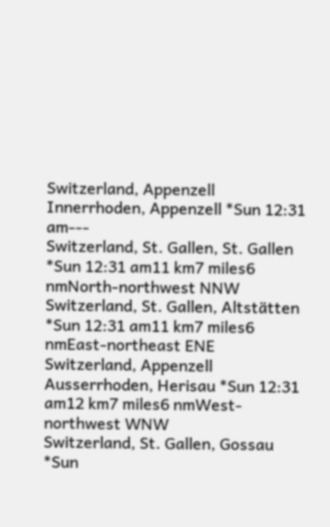Switzerland, Appenzell Innerrhoden, Appenzell *Sun 12:31 am---
Switzerland, St. Gallen, St. Gallen *Sun 12:31 am11 km7 miles6 nmNorth-northwest NNW
Switzerland, St. Gallen, Altstätten *Sun 12:31 am11 km7 miles6 nmEast-northeast ENE
Switzerland, Appenzell Ausserrhoden, Herisau *Sun 12:31 am12 km7 miles6 nmWest-northwest WNW
Switzerland, St. Gallen, Gossau *Sun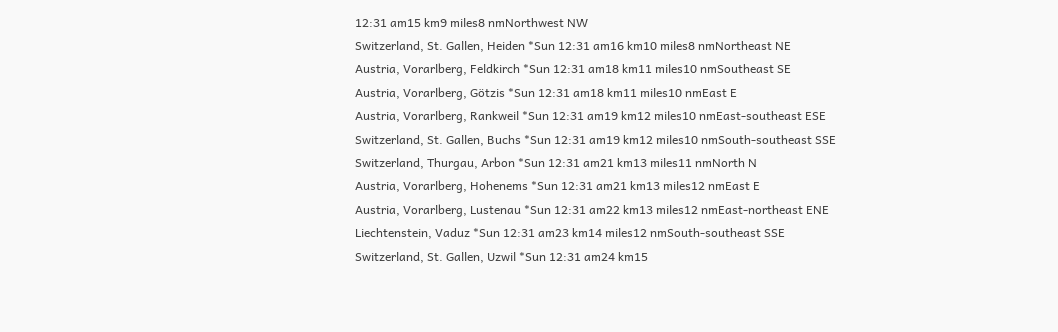12:31 am15 km9 miles8 nmNorthwest NW
Switzerland, St. Gallen, Heiden *Sun 12:31 am16 km10 miles8 nmNortheast NE
Austria, Vorarlberg, Feldkirch *Sun 12:31 am18 km11 miles10 nmSoutheast SE
Austria, Vorarlberg, Götzis *Sun 12:31 am18 km11 miles10 nmEast E
Austria, Vorarlberg, Rankweil *Sun 12:31 am19 km12 miles10 nmEast-southeast ESE
Switzerland, St. Gallen, Buchs *Sun 12:31 am19 km12 miles10 nmSouth-southeast SSE
Switzerland, Thurgau, Arbon *Sun 12:31 am21 km13 miles11 nmNorth N
Austria, Vorarlberg, Hohenems *Sun 12:31 am21 km13 miles12 nmEast E
Austria, Vorarlberg, Lustenau *Sun 12:31 am22 km13 miles12 nmEast-northeast ENE
Liechtenstein, Vaduz *Sun 12:31 am23 km14 miles12 nmSouth-southeast SSE
Switzerland, St. Gallen, Uzwil *Sun 12:31 am24 km15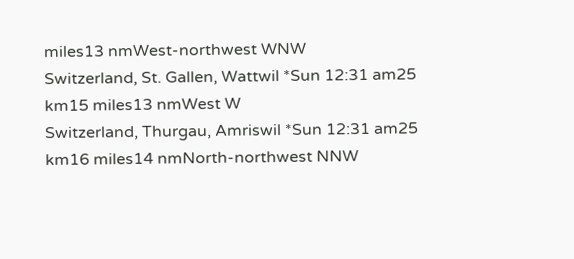miles13 nmWest-northwest WNW
Switzerland, St. Gallen, Wattwil *Sun 12:31 am25 km15 miles13 nmWest W
Switzerland, Thurgau, Amriswil *Sun 12:31 am25 km16 miles14 nmNorth-northwest NNW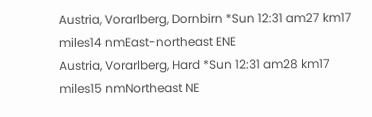Austria, Vorarlberg, Dornbirn *Sun 12:31 am27 km17 miles14 nmEast-northeast ENE
Austria, Vorarlberg, Hard *Sun 12:31 am28 km17 miles15 nmNortheast NE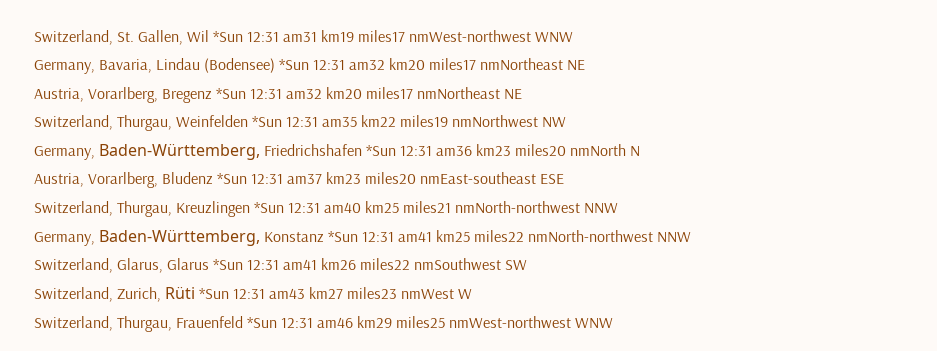Switzerland, St. Gallen, Wil *Sun 12:31 am31 km19 miles17 nmWest-northwest WNW
Germany, Bavaria, Lindau (Bodensee) *Sun 12:31 am32 km20 miles17 nmNortheast NE
Austria, Vorarlberg, Bregenz *Sun 12:31 am32 km20 miles17 nmNortheast NE
Switzerland, Thurgau, Weinfelden *Sun 12:31 am35 km22 miles19 nmNorthwest NW
Germany, Baden-Württemberg, Friedrichshafen *Sun 12:31 am36 km23 miles20 nmNorth N
Austria, Vorarlberg, Bludenz *Sun 12:31 am37 km23 miles20 nmEast-southeast ESE
Switzerland, Thurgau, Kreuzlingen *Sun 12:31 am40 km25 miles21 nmNorth-northwest NNW
Germany, Baden-Württemberg, Konstanz *Sun 12:31 am41 km25 miles22 nmNorth-northwest NNW
Switzerland, Glarus, Glarus *Sun 12:31 am41 km26 miles22 nmSouthwest SW
Switzerland, Zurich, Rüti *Sun 12:31 am43 km27 miles23 nmWest W
Switzerland, Thurgau, Frauenfeld *Sun 12:31 am46 km29 miles25 nmWest-northwest WNW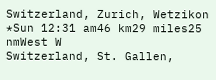Switzerland, Zurich, Wetzikon *Sun 12:31 am46 km29 miles25 nmWest W
Switzerland, St. Gallen,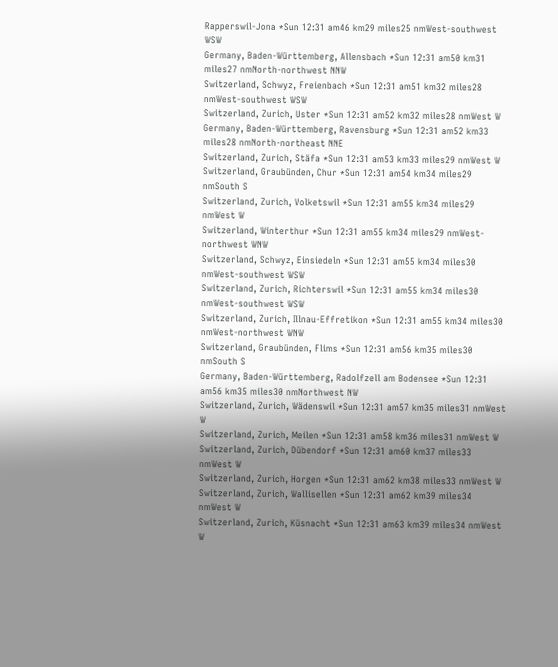Rapperswil-Jona *Sun 12:31 am46 km29 miles25 nmWest-southwest WSW
Germany, Baden-Württemberg, Allensbach *Sun 12:31 am50 km31 miles27 nmNorth-northwest NNW
Switzerland, Schwyz, Freienbach *Sun 12:31 am51 km32 miles28 nmWest-southwest WSW
Switzerland, Zurich, Uster *Sun 12:31 am52 km32 miles28 nmWest W
Germany, Baden-Württemberg, Ravensburg *Sun 12:31 am52 km33 miles28 nmNorth-northeast NNE
Switzerland, Zurich, Stäfa *Sun 12:31 am53 km33 miles29 nmWest W
Switzerland, Graubünden, Chur *Sun 12:31 am54 km34 miles29 nmSouth S
Switzerland, Zurich, Volketswil *Sun 12:31 am55 km34 miles29 nmWest W
Switzerland, Winterthur *Sun 12:31 am55 km34 miles29 nmWest-northwest WNW
Switzerland, Schwyz, Einsiedeln *Sun 12:31 am55 km34 miles30 nmWest-southwest WSW
Switzerland, Zurich, Richterswil *Sun 12:31 am55 km34 miles30 nmWest-southwest WSW
Switzerland, Zurich, Illnau-Effretikon *Sun 12:31 am55 km34 miles30 nmWest-northwest WNW
Switzerland, Graubünden, Flims *Sun 12:31 am56 km35 miles30 nmSouth S
Germany, Baden-Württemberg, Radolfzell am Bodensee *Sun 12:31 am56 km35 miles30 nmNorthwest NW
Switzerland, Zurich, Wädenswil *Sun 12:31 am57 km35 miles31 nmWest W
Switzerland, Zurich, Meilen *Sun 12:31 am58 km36 miles31 nmWest W
Switzerland, Zurich, Dübendorf *Sun 12:31 am60 km37 miles33 nmWest W
Switzerland, Zurich, Horgen *Sun 12:31 am62 km38 miles33 nmWest W
Switzerland, Zurich, Wallisellen *Sun 12:31 am62 km39 miles34 nmWest W
Switzerland, Zurich, Küsnacht *Sun 12:31 am63 km39 miles34 nmWest W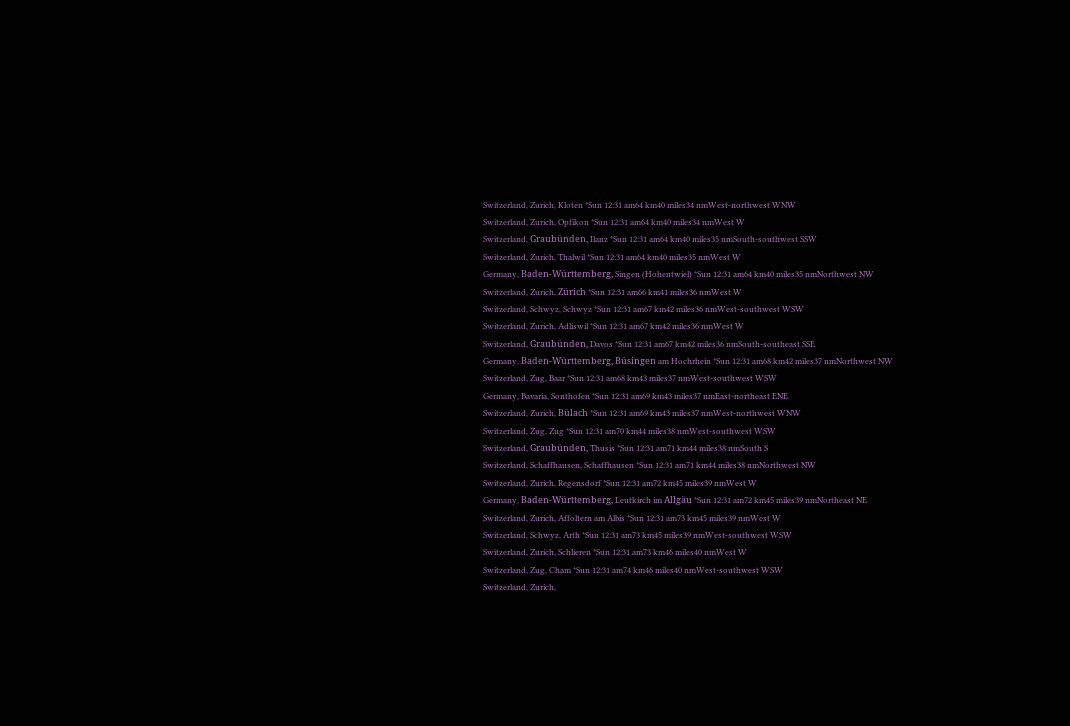Switzerland, Zurich, Kloten *Sun 12:31 am64 km40 miles34 nmWest-northwest WNW
Switzerland, Zurich, Opfikon *Sun 12:31 am64 km40 miles34 nmWest W
Switzerland, Graubünden, Ilanz *Sun 12:31 am64 km40 miles35 nmSouth-southwest SSW
Switzerland, Zurich, Thalwil *Sun 12:31 am64 km40 miles35 nmWest W
Germany, Baden-Württemberg, Singen (Hohentwiel) *Sun 12:31 am64 km40 miles35 nmNorthwest NW
Switzerland, Zurich, Zürich *Sun 12:31 am66 km41 miles36 nmWest W
Switzerland, Schwyz, Schwyz *Sun 12:31 am67 km42 miles36 nmWest-southwest WSW
Switzerland, Zurich, Adliswil *Sun 12:31 am67 km42 miles36 nmWest W
Switzerland, Graubünden, Davos *Sun 12:31 am67 km42 miles36 nmSouth-southeast SSE
Germany, Baden-Württemberg, Büsingen am Hochrhein *Sun 12:31 am68 km42 miles37 nmNorthwest NW
Switzerland, Zug, Baar *Sun 12:31 am68 km43 miles37 nmWest-southwest WSW
Germany, Bavaria, Sonthofen *Sun 12:31 am69 km43 miles37 nmEast-northeast ENE
Switzerland, Zurich, Bülach *Sun 12:31 am69 km43 miles37 nmWest-northwest WNW
Switzerland, Zug, Zug *Sun 12:31 am70 km44 miles38 nmWest-southwest WSW
Switzerland, Graubünden, Thusis *Sun 12:31 am71 km44 miles38 nmSouth S
Switzerland, Schaffhausen, Schaffhausen *Sun 12:31 am71 km44 miles38 nmNorthwest NW
Switzerland, Zurich, Regensdorf *Sun 12:31 am72 km45 miles39 nmWest W
Germany, Baden-Württemberg, Leutkirch im Allgäu *Sun 12:31 am72 km45 miles39 nmNortheast NE
Switzerland, Zurich, Affoltern am Albis *Sun 12:31 am73 km45 miles39 nmWest W
Switzerland, Schwyz, Arth *Sun 12:31 am73 km45 miles39 nmWest-southwest WSW
Switzerland, Zurich, Schlieren *Sun 12:31 am73 km46 miles40 nmWest W
Switzerland, Zug, Cham *Sun 12:31 am74 km46 miles40 nmWest-southwest WSW
Switzerland, Zurich,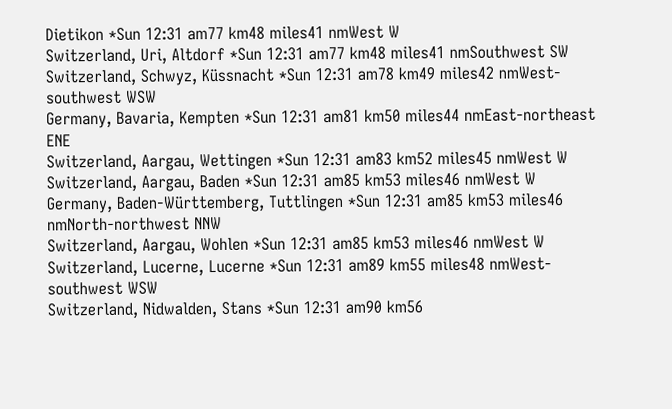Dietikon *Sun 12:31 am77 km48 miles41 nmWest W
Switzerland, Uri, Altdorf *Sun 12:31 am77 km48 miles41 nmSouthwest SW
Switzerland, Schwyz, Küssnacht *Sun 12:31 am78 km49 miles42 nmWest-southwest WSW
Germany, Bavaria, Kempten *Sun 12:31 am81 km50 miles44 nmEast-northeast ENE
Switzerland, Aargau, Wettingen *Sun 12:31 am83 km52 miles45 nmWest W
Switzerland, Aargau, Baden *Sun 12:31 am85 km53 miles46 nmWest W
Germany, Baden-Württemberg, Tuttlingen *Sun 12:31 am85 km53 miles46 nmNorth-northwest NNW
Switzerland, Aargau, Wohlen *Sun 12:31 am85 km53 miles46 nmWest W
Switzerland, Lucerne, Lucerne *Sun 12:31 am89 km55 miles48 nmWest-southwest WSW
Switzerland, Nidwalden, Stans *Sun 12:31 am90 km56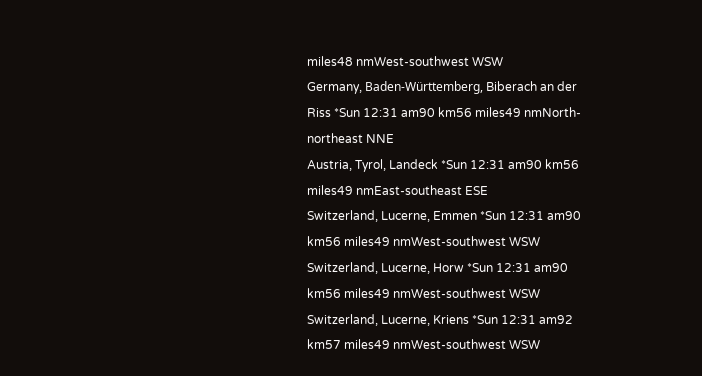miles48 nmWest-southwest WSW
Germany, Baden-Württemberg, Biberach an der Riss *Sun 12:31 am90 km56 miles49 nmNorth-northeast NNE
Austria, Tyrol, Landeck *Sun 12:31 am90 km56 miles49 nmEast-southeast ESE
Switzerland, Lucerne, Emmen *Sun 12:31 am90 km56 miles49 nmWest-southwest WSW
Switzerland, Lucerne, Horw *Sun 12:31 am90 km56 miles49 nmWest-southwest WSW
Switzerland, Lucerne, Kriens *Sun 12:31 am92 km57 miles49 nmWest-southwest WSW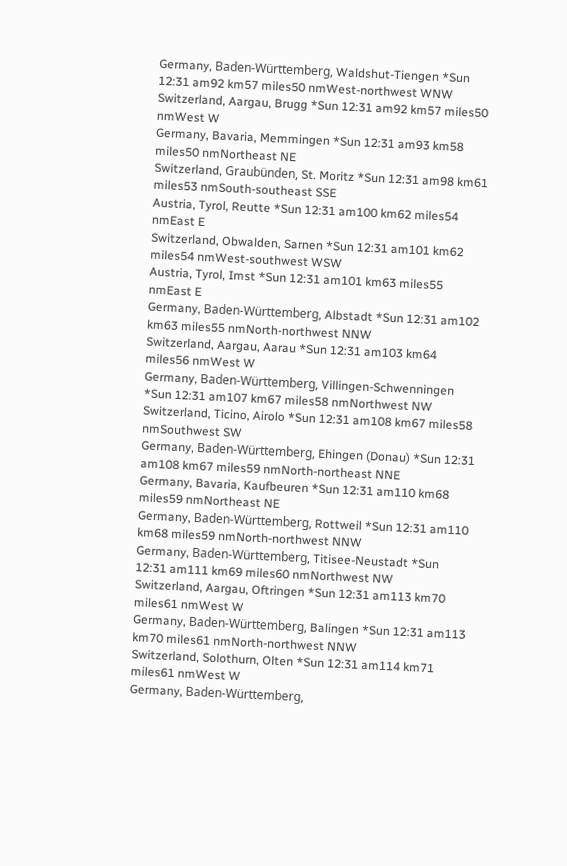Germany, Baden-Württemberg, Waldshut-Tiengen *Sun 12:31 am92 km57 miles50 nmWest-northwest WNW
Switzerland, Aargau, Brugg *Sun 12:31 am92 km57 miles50 nmWest W
Germany, Bavaria, Memmingen *Sun 12:31 am93 km58 miles50 nmNortheast NE
Switzerland, Graubünden, St. Moritz *Sun 12:31 am98 km61 miles53 nmSouth-southeast SSE
Austria, Tyrol, Reutte *Sun 12:31 am100 km62 miles54 nmEast E
Switzerland, Obwalden, Sarnen *Sun 12:31 am101 km62 miles54 nmWest-southwest WSW
Austria, Tyrol, Imst *Sun 12:31 am101 km63 miles55 nmEast E
Germany, Baden-Württemberg, Albstadt *Sun 12:31 am102 km63 miles55 nmNorth-northwest NNW
Switzerland, Aargau, Aarau *Sun 12:31 am103 km64 miles56 nmWest W
Germany, Baden-Württemberg, Villingen-Schwenningen *Sun 12:31 am107 km67 miles58 nmNorthwest NW
Switzerland, Ticino, Airolo *Sun 12:31 am108 km67 miles58 nmSouthwest SW
Germany, Baden-Württemberg, Ehingen (Donau) *Sun 12:31 am108 km67 miles59 nmNorth-northeast NNE
Germany, Bavaria, Kaufbeuren *Sun 12:31 am110 km68 miles59 nmNortheast NE
Germany, Baden-Württemberg, Rottweil *Sun 12:31 am110 km68 miles59 nmNorth-northwest NNW
Germany, Baden-Württemberg, Titisee-Neustadt *Sun 12:31 am111 km69 miles60 nmNorthwest NW
Switzerland, Aargau, Oftringen *Sun 12:31 am113 km70 miles61 nmWest W
Germany, Baden-Württemberg, Balingen *Sun 12:31 am113 km70 miles61 nmNorth-northwest NNW
Switzerland, Solothurn, Olten *Sun 12:31 am114 km71 miles61 nmWest W
Germany, Baden-Württemberg,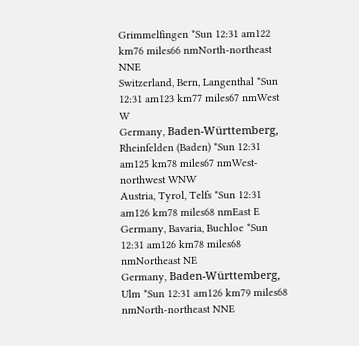Grimmelfingen *Sun 12:31 am122 km76 miles66 nmNorth-northeast NNE
Switzerland, Bern, Langenthal *Sun 12:31 am123 km77 miles67 nmWest W
Germany, Baden-Württemberg, Rheinfelden (Baden) *Sun 12:31 am125 km78 miles67 nmWest-northwest WNW
Austria, Tyrol, Telfs *Sun 12:31 am126 km78 miles68 nmEast E
Germany, Bavaria, Buchloe *Sun 12:31 am126 km78 miles68 nmNortheast NE
Germany, Baden-Württemberg, Ulm *Sun 12:31 am126 km79 miles68 nmNorth-northeast NNE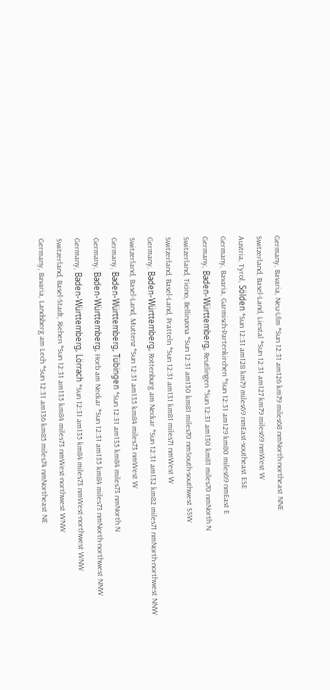Germany, Bavaria, Neu-Ulm *Sun 12:31 am126 km79 miles68 nmNorth-northeast NNE
Switzerland, Basel-Land, Liestal *Sun 12:31 am127 km79 miles69 nmWest W
Austria, Tyrol, Sölden *Sun 12:31 am128 km79 miles69 nmEast-southeast ESE
Germany, Bavaria, Garmisch-Partenkirchen *Sun 12:31 am129 km80 miles69 nmEast E
Germany, Baden-Württemberg, Reutlingen *Sun 12:31 am130 km81 miles70 nmNorth N
Switzerland, Ticino, Bellinzona *Sun 12:31 am130 km81 miles70 nmSouth-southwest SSW
Switzerland, Basel-Land, Pratteln *Sun 12:31 am131 km81 miles71 nmWest W
Germany, Baden-Württemberg, Rottenburg am Neckar *Sun 12:31 am132 km82 miles71 nmNorth-northwest NNW
Switzerland, Basel-Land, Muttenz *Sun 12:31 am135 km84 miles73 nmWest W
Germany, Baden-Württemberg, Tübingen *Sun 12:31 am135 km84 miles73 nmNorth N
Germany, Baden-Württemberg, Horb am Neckar *Sun 12:31 am135 km84 miles73 nmNorth-northwest NNW
Germany, Baden-Württemberg, Lörrach *Sun 12:31 am135 km84 miles73 nmWest-northwest WNW
Switzerland, Basel-Stadt, Riehen *Sun 12:31 am135 km84 miles73 nmWest-northwest WNW
Germany, Bavaria, Landsberg am Lech *Sun 12:31 am136 km85 miles74 nmNortheast NE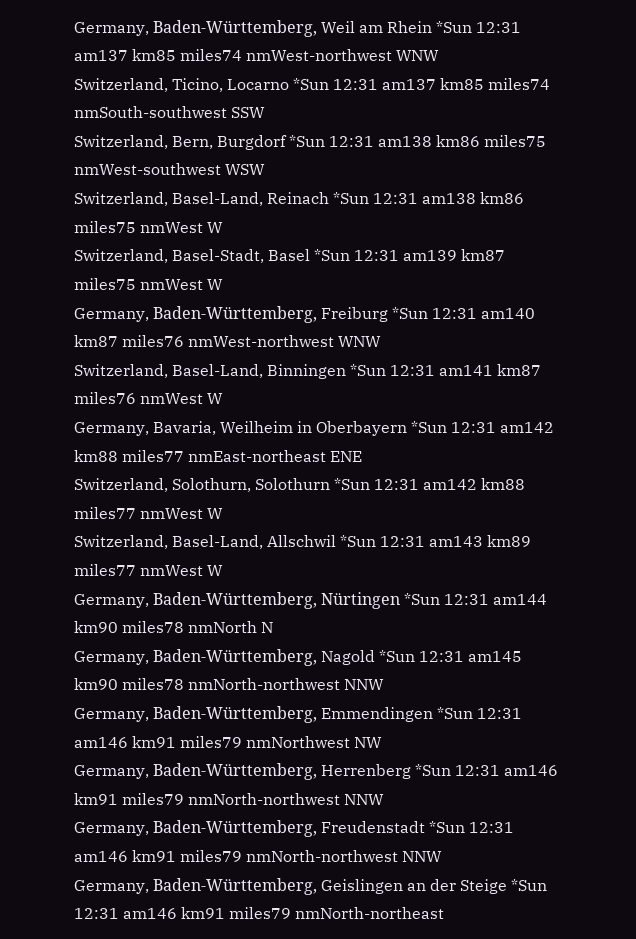Germany, Baden-Württemberg, Weil am Rhein *Sun 12:31 am137 km85 miles74 nmWest-northwest WNW
Switzerland, Ticino, Locarno *Sun 12:31 am137 km85 miles74 nmSouth-southwest SSW
Switzerland, Bern, Burgdorf *Sun 12:31 am138 km86 miles75 nmWest-southwest WSW
Switzerland, Basel-Land, Reinach *Sun 12:31 am138 km86 miles75 nmWest W
Switzerland, Basel-Stadt, Basel *Sun 12:31 am139 km87 miles75 nmWest W
Germany, Baden-Württemberg, Freiburg *Sun 12:31 am140 km87 miles76 nmWest-northwest WNW
Switzerland, Basel-Land, Binningen *Sun 12:31 am141 km87 miles76 nmWest W
Germany, Bavaria, Weilheim in Oberbayern *Sun 12:31 am142 km88 miles77 nmEast-northeast ENE
Switzerland, Solothurn, Solothurn *Sun 12:31 am142 km88 miles77 nmWest W
Switzerland, Basel-Land, Allschwil *Sun 12:31 am143 km89 miles77 nmWest W
Germany, Baden-Württemberg, Nürtingen *Sun 12:31 am144 km90 miles78 nmNorth N
Germany, Baden-Württemberg, Nagold *Sun 12:31 am145 km90 miles78 nmNorth-northwest NNW
Germany, Baden-Württemberg, Emmendingen *Sun 12:31 am146 km91 miles79 nmNorthwest NW
Germany, Baden-Württemberg, Herrenberg *Sun 12:31 am146 km91 miles79 nmNorth-northwest NNW
Germany, Baden-Württemberg, Freudenstadt *Sun 12:31 am146 km91 miles79 nmNorth-northwest NNW
Germany, Baden-Württemberg, Geislingen an der Steige *Sun 12:31 am146 km91 miles79 nmNorth-northeast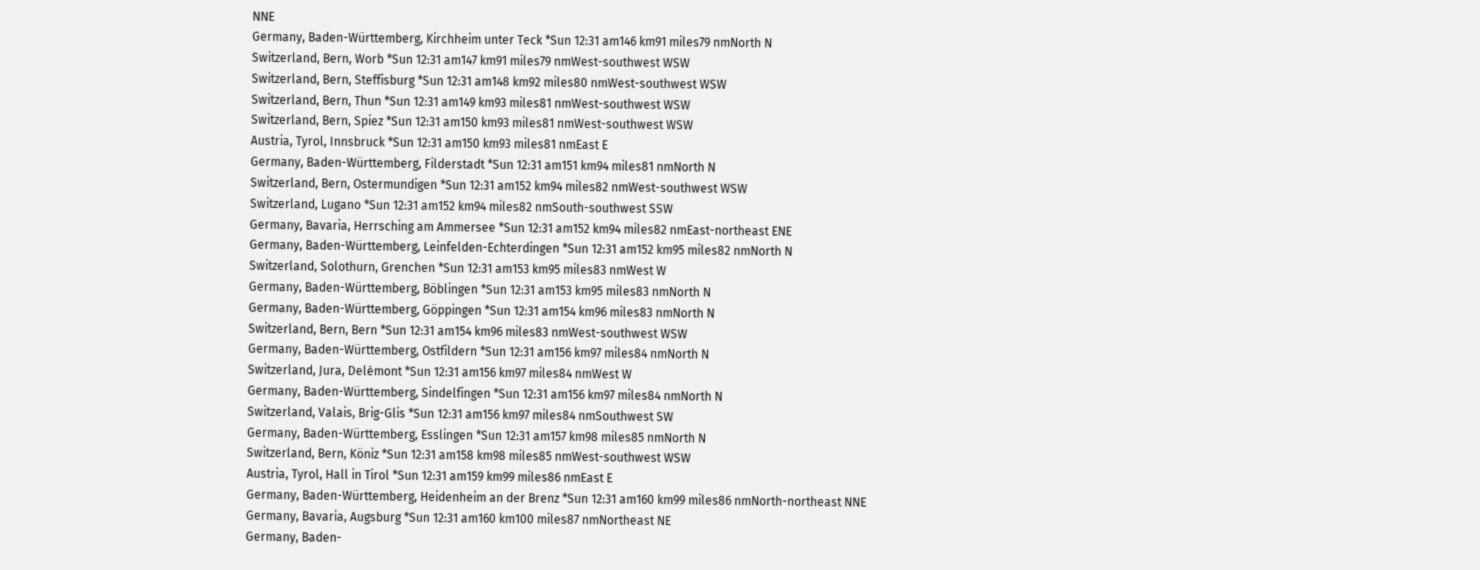NNE
Germany, Baden-Württemberg, Kirchheim unter Teck *Sun 12:31 am146 km91 miles79 nmNorth N
Switzerland, Bern, Worb *Sun 12:31 am147 km91 miles79 nmWest-southwest WSW
Switzerland, Bern, Steffisburg *Sun 12:31 am148 km92 miles80 nmWest-southwest WSW
Switzerland, Bern, Thun *Sun 12:31 am149 km93 miles81 nmWest-southwest WSW
Switzerland, Bern, Spiez *Sun 12:31 am150 km93 miles81 nmWest-southwest WSW
Austria, Tyrol, Innsbruck *Sun 12:31 am150 km93 miles81 nmEast E
Germany, Baden-Württemberg, Filderstadt *Sun 12:31 am151 km94 miles81 nmNorth N
Switzerland, Bern, Ostermundigen *Sun 12:31 am152 km94 miles82 nmWest-southwest WSW
Switzerland, Lugano *Sun 12:31 am152 km94 miles82 nmSouth-southwest SSW
Germany, Bavaria, Herrsching am Ammersee *Sun 12:31 am152 km94 miles82 nmEast-northeast ENE
Germany, Baden-Württemberg, Leinfelden-Echterdingen *Sun 12:31 am152 km95 miles82 nmNorth N
Switzerland, Solothurn, Grenchen *Sun 12:31 am153 km95 miles83 nmWest W
Germany, Baden-Württemberg, Böblingen *Sun 12:31 am153 km95 miles83 nmNorth N
Germany, Baden-Württemberg, Göppingen *Sun 12:31 am154 km96 miles83 nmNorth N
Switzerland, Bern, Bern *Sun 12:31 am154 km96 miles83 nmWest-southwest WSW
Germany, Baden-Württemberg, Ostfildern *Sun 12:31 am156 km97 miles84 nmNorth N
Switzerland, Jura, Delémont *Sun 12:31 am156 km97 miles84 nmWest W
Germany, Baden-Württemberg, Sindelfingen *Sun 12:31 am156 km97 miles84 nmNorth N
Switzerland, Valais, Brig-Glis *Sun 12:31 am156 km97 miles84 nmSouthwest SW
Germany, Baden-Württemberg, Esslingen *Sun 12:31 am157 km98 miles85 nmNorth N
Switzerland, Bern, Köniz *Sun 12:31 am158 km98 miles85 nmWest-southwest WSW
Austria, Tyrol, Hall in Tirol *Sun 12:31 am159 km99 miles86 nmEast E
Germany, Baden-Württemberg, Heidenheim an der Brenz *Sun 12:31 am160 km99 miles86 nmNorth-northeast NNE
Germany, Bavaria, Augsburg *Sun 12:31 am160 km100 miles87 nmNortheast NE
Germany, Baden-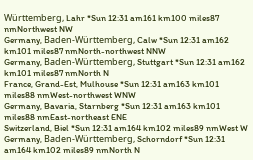Württemberg, Lahr *Sun 12:31 am161 km100 miles87 nmNorthwest NW
Germany, Baden-Württemberg, Calw *Sun 12:31 am162 km101 miles87 nmNorth-northwest NNW
Germany, Baden-Württemberg, Stuttgart *Sun 12:31 am162 km101 miles87 nmNorth N
France, Grand-Est, Mulhouse *Sun 12:31 am163 km101 miles88 nmWest-northwest WNW
Germany, Bavaria, Starnberg *Sun 12:31 am163 km101 miles88 nmEast-northeast ENE
Switzerland, Biel *Sun 12:31 am164 km102 miles89 nmWest W
Germany, Baden-Württemberg, Schorndorf *Sun 12:31 am164 km102 miles89 nmNorth N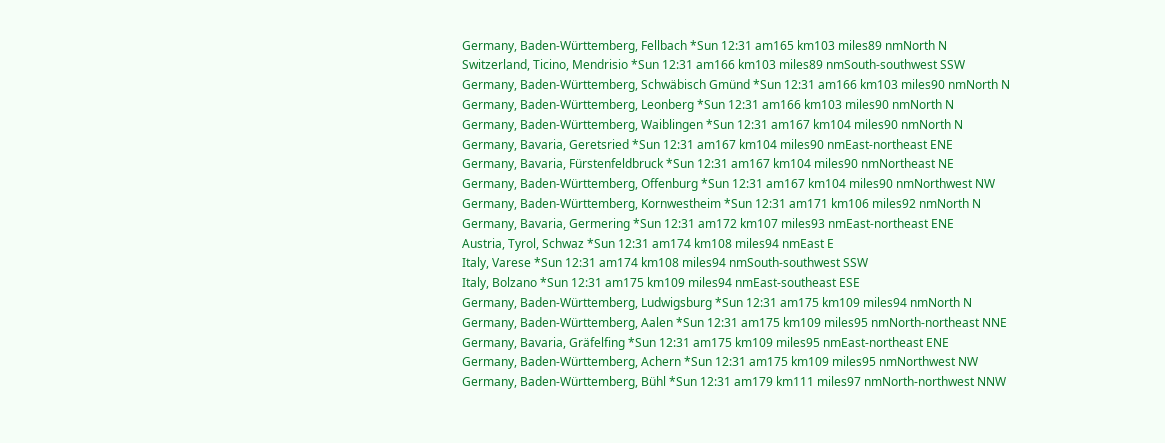Germany, Baden-Württemberg, Fellbach *Sun 12:31 am165 km103 miles89 nmNorth N
Switzerland, Ticino, Mendrisio *Sun 12:31 am166 km103 miles89 nmSouth-southwest SSW
Germany, Baden-Württemberg, Schwäbisch Gmünd *Sun 12:31 am166 km103 miles90 nmNorth N
Germany, Baden-Württemberg, Leonberg *Sun 12:31 am166 km103 miles90 nmNorth N
Germany, Baden-Württemberg, Waiblingen *Sun 12:31 am167 km104 miles90 nmNorth N
Germany, Bavaria, Geretsried *Sun 12:31 am167 km104 miles90 nmEast-northeast ENE
Germany, Bavaria, Fürstenfeldbruck *Sun 12:31 am167 km104 miles90 nmNortheast NE
Germany, Baden-Württemberg, Offenburg *Sun 12:31 am167 km104 miles90 nmNorthwest NW
Germany, Baden-Württemberg, Kornwestheim *Sun 12:31 am171 km106 miles92 nmNorth N
Germany, Bavaria, Germering *Sun 12:31 am172 km107 miles93 nmEast-northeast ENE
Austria, Tyrol, Schwaz *Sun 12:31 am174 km108 miles94 nmEast E
Italy, Varese *Sun 12:31 am174 km108 miles94 nmSouth-southwest SSW
Italy, Bolzano *Sun 12:31 am175 km109 miles94 nmEast-southeast ESE
Germany, Baden-Württemberg, Ludwigsburg *Sun 12:31 am175 km109 miles94 nmNorth N
Germany, Baden-Württemberg, Aalen *Sun 12:31 am175 km109 miles95 nmNorth-northeast NNE
Germany, Bavaria, Gräfelfing *Sun 12:31 am175 km109 miles95 nmEast-northeast ENE
Germany, Baden-Württemberg, Achern *Sun 12:31 am175 km109 miles95 nmNorthwest NW
Germany, Baden-Württemberg, Bühl *Sun 12:31 am179 km111 miles97 nmNorth-northwest NNW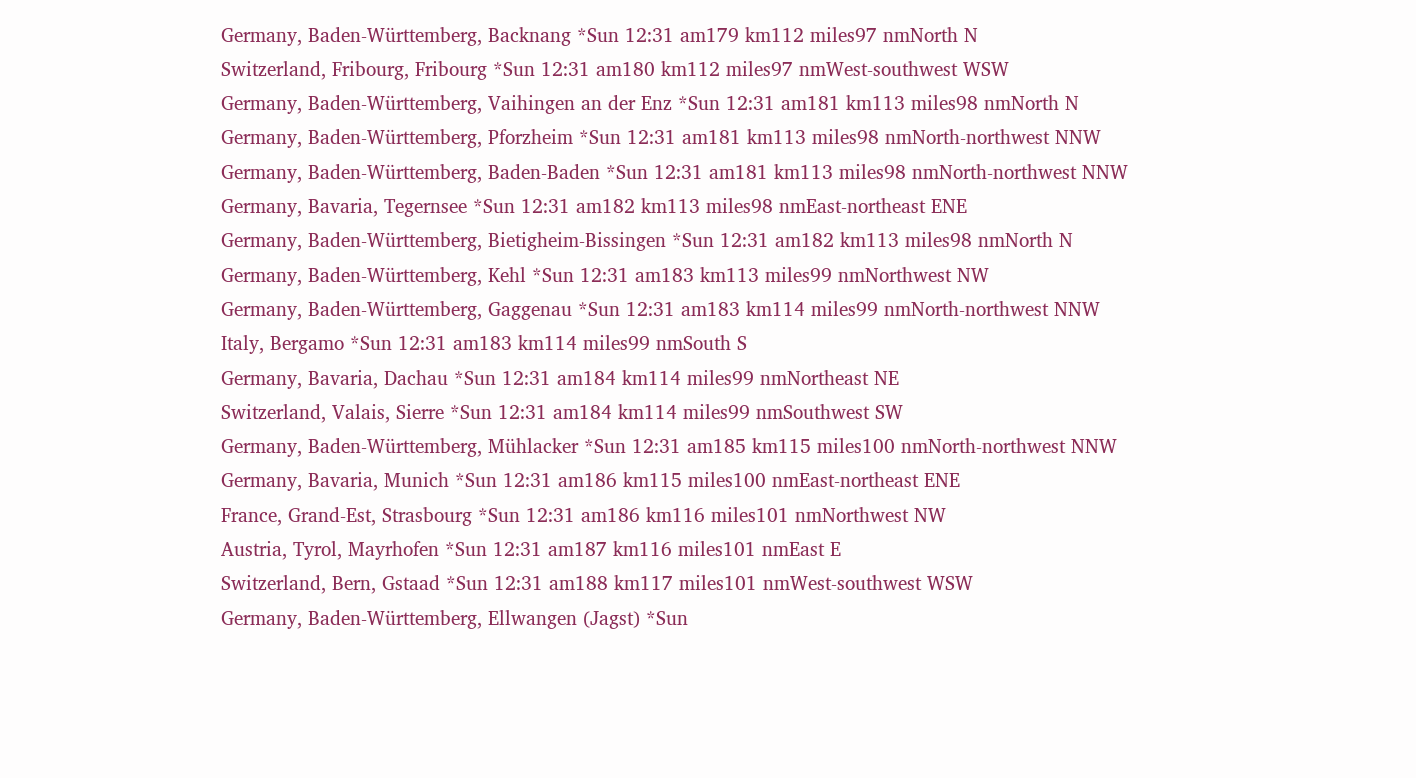Germany, Baden-Württemberg, Backnang *Sun 12:31 am179 km112 miles97 nmNorth N
Switzerland, Fribourg, Fribourg *Sun 12:31 am180 km112 miles97 nmWest-southwest WSW
Germany, Baden-Württemberg, Vaihingen an der Enz *Sun 12:31 am181 km113 miles98 nmNorth N
Germany, Baden-Württemberg, Pforzheim *Sun 12:31 am181 km113 miles98 nmNorth-northwest NNW
Germany, Baden-Württemberg, Baden-Baden *Sun 12:31 am181 km113 miles98 nmNorth-northwest NNW
Germany, Bavaria, Tegernsee *Sun 12:31 am182 km113 miles98 nmEast-northeast ENE
Germany, Baden-Württemberg, Bietigheim-Bissingen *Sun 12:31 am182 km113 miles98 nmNorth N
Germany, Baden-Württemberg, Kehl *Sun 12:31 am183 km113 miles99 nmNorthwest NW
Germany, Baden-Württemberg, Gaggenau *Sun 12:31 am183 km114 miles99 nmNorth-northwest NNW
Italy, Bergamo *Sun 12:31 am183 km114 miles99 nmSouth S
Germany, Bavaria, Dachau *Sun 12:31 am184 km114 miles99 nmNortheast NE
Switzerland, Valais, Sierre *Sun 12:31 am184 km114 miles99 nmSouthwest SW
Germany, Baden-Württemberg, Mühlacker *Sun 12:31 am185 km115 miles100 nmNorth-northwest NNW
Germany, Bavaria, Munich *Sun 12:31 am186 km115 miles100 nmEast-northeast ENE
France, Grand-Est, Strasbourg *Sun 12:31 am186 km116 miles101 nmNorthwest NW
Austria, Tyrol, Mayrhofen *Sun 12:31 am187 km116 miles101 nmEast E
Switzerland, Bern, Gstaad *Sun 12:31 am188 km117 miles101 nmWest-southwest WSW
Germany, Baden-Württemberg, Ellwangen (Jagst) *Sun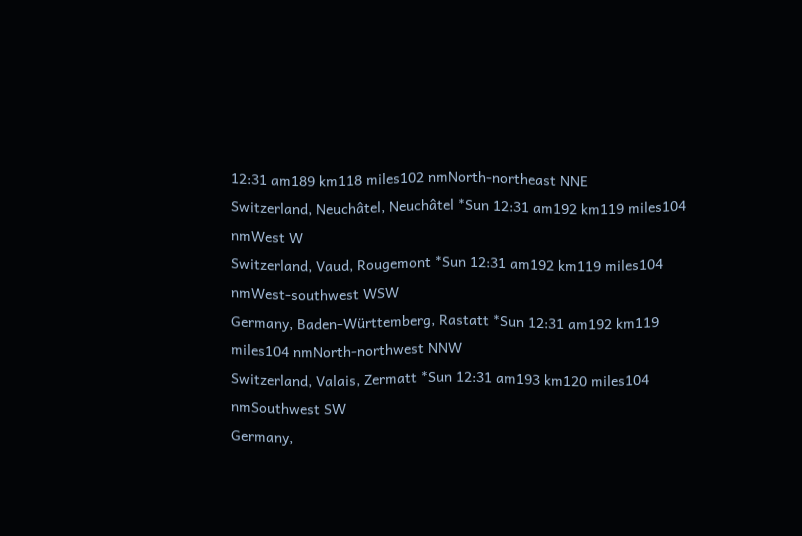12:31 am189 km118 miles102 nmNorth-northeast NNE
Switzerland, Neuchâtel, Neuchâtel *Sun 12:31 am192 km119 miles104 nmWest W
Switzerland, Vaud, Rougemont *Sun 12:31 am192 km119 miles104 nmWest-southwest WSW
Germany, Baden-Württemberg, Rastatt *Sun 12:31 am192 km119 miles104 nmNorth-northwest NNW
Switzerland, Valais, Zermatt *Sun 12:31 am193 km120 miles104 nmSouthwest SW
Germany,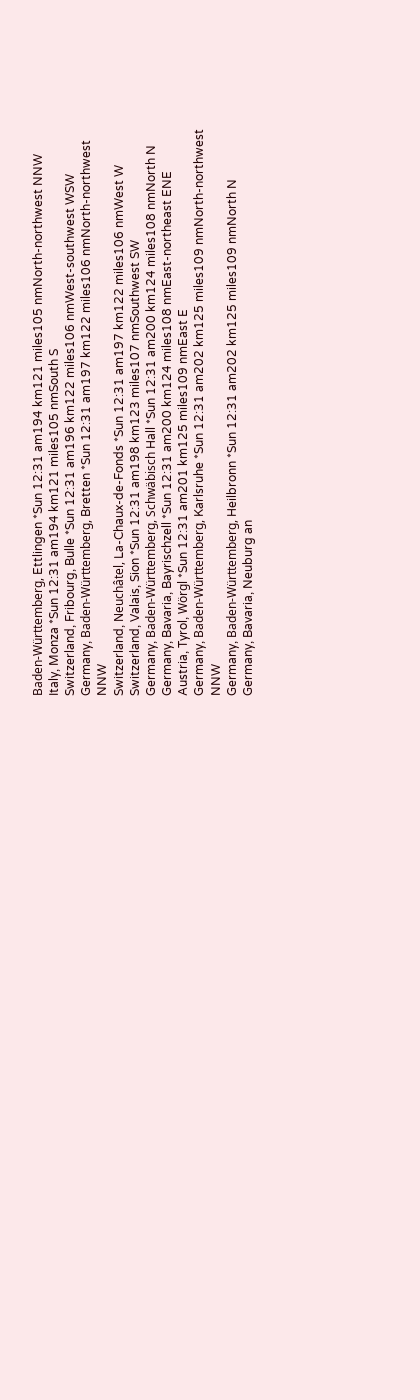Baden-Württemberg, Ettlingen *Sun 12:31 am194 km121 miles105 nmNorth-northwest NNW
Italy, Monza *Sun 12:31 am194 km121 miles105 nmSouth S
Switzerland, Fribourg, Bulle *Sun 12:31 am196 km122 miles106 nmWest-southwest WSW
Germany, Baden-Württemberg, Bretten *Sun 12:31 am197 km122 miles106 nmNorth-northwest NNW
Switzerland, Neuchâtel, La-Chaux-de-Fonds *Sun 12:31 am197 km122 miles106 nmWest W
Switzerland, Valais, Sion *Sun 12:31 am198 km123 miles107 nmSouthwest SW
Germany, Baden-Württemberg, Schwäbisch Hall *Sun 12:31 am200 km124 miles108 nmNorth N
Germany, Bavaria, Bayrischzell *Sun 12:31 am200 km124 miles108 nmEast-northeast ENE
Austria, Tyrol, Wörgl *Sun 12:31 am201 km125 miles109 nmEast E
Germany, Baden-Württemberg, Karlsruhe *Sun 12:31 am202 km125 miles109 nmNorth-northwest NNW
Germany, Baden-Württemberg, Heilbronn *Sun 12:31 am202 km125 miles109 nmNorth N
Germany, Bavaria, Neuburg an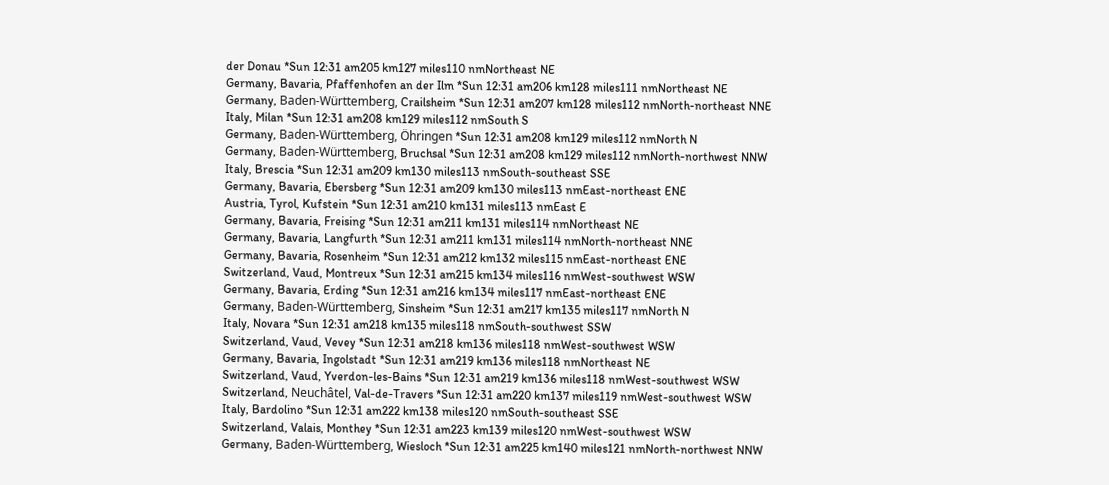der Donau *Sun 12:31 am205 km127 miles110 nmNortheast NE
Germany, Bavaria, Pfaffenhofen an der Ilm *Sun 12:31 am206 km128 miles111 nmNortheast NE
Germany, Baden-Württemberg, Crailsheim *Sun 12:31 am207 km128 miles112 nmNorth-northeast NNE
Italy, Milan *Sun 12:31 am208 km129 miles112 nmSouth S
Germany, Baden-Württemberg, Öhringen *Sun 12:31 am208 km129 miles112 nmNorth N
Germany, Baden-Württemberg, Bruchsal *Sun 12:31 am208 km129 miles112 nmNorth-northwest NNW
Italy, Brescia *Sun 12:31 am209 km130 miles113 nmSouth-southeast SSE
Germany, Bavaria, Ebersberg *Sun 12:31 am209 km130 miles113 nmEast-northeast ENE
Austria, Tyrol, Kufstein *Sun 12:31 am210 km131 miles113 nmEast E
Germany, Bavaria, Freising *Sun 12:31 am211 km131 miles114 nmNortheast NE
Germany, Bavaria, Langfurth *Sun 12:31 am211 km131 miles114 nmNorth-northeast NNE
Germany, Bavaria, Rosenheim *Sun 12:31 am212 km132 miles115 nmEast-northeast ENE
Switzerland, Vaud, Montreux *Sun 12:31 am215 km134 miles116 nmWest-southwest WSW
Germany, Bavaria, Erding *Sun 12:31 am216 km134 miles117 nmEast-northeast ENE
Germany, Baden-Württemberg, Sinsheim *Sun 12:31 am217 km135 miles117 nmNorth N
Italy, Novara *Sun 12:31 am218 km135 miles118 nmSouth-southwest SSW
Switzerland, Vaud, Vevey *Sun 12:31 am218 km136 miles118 nmWest-southwest WSW
Germany, Bavaria, Ingolstadt *Sun 12:31 am219 km136 miles118 nmNortheast NE
Switzerland, Vaud, Yverdon-les-Bains *Sun 12:31 am219 km136 miles118 nmWest-southwest WSW
Switzerland, Neuchâtel, Val-de-Travers *Sun 12:31 am220 km137 miles119 nmWest-southwest WSW
Italy, Bardolino *Sun 12:31 am222 km138 miles120 nmSouth-southeast SSE
Switzerland, Valais, Monthey *Sun 12:31 am223 km139 miles120 nmWest-southwest WSW
Germany, Baden-Württemberg, Wiesloch *Sun 12:31 am225 km140 miles121 nmNorth-northwest NNW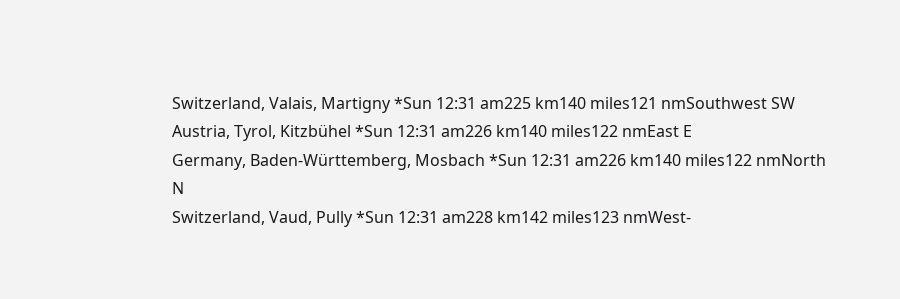Switzerland, Valais, Martigny *Sun 12:31 am225 km140 miles121 nmSouthwest SW
Austria, Tyrol, Kitzbühel *Sun 12:31 am226 km140 miles122 nmEast E
Germany, Baden-Württemberg, Mosbach *Sun 12:31 am226 km140 miles122 nmNorth N
Switzerland, Vaud, Pully *Sun 12:31 am228 km142 miles123 nmWest-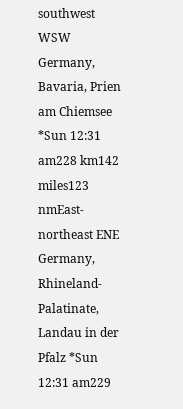southwest WSW
Germany, Bavaria, Prien am Chiemsee *Sun 12:31 am228 km142 miles123 nmEast-northeast ENE
Germany, Rhineland-Palatinate, Landau in der Pfalz *Sun 12:31 am229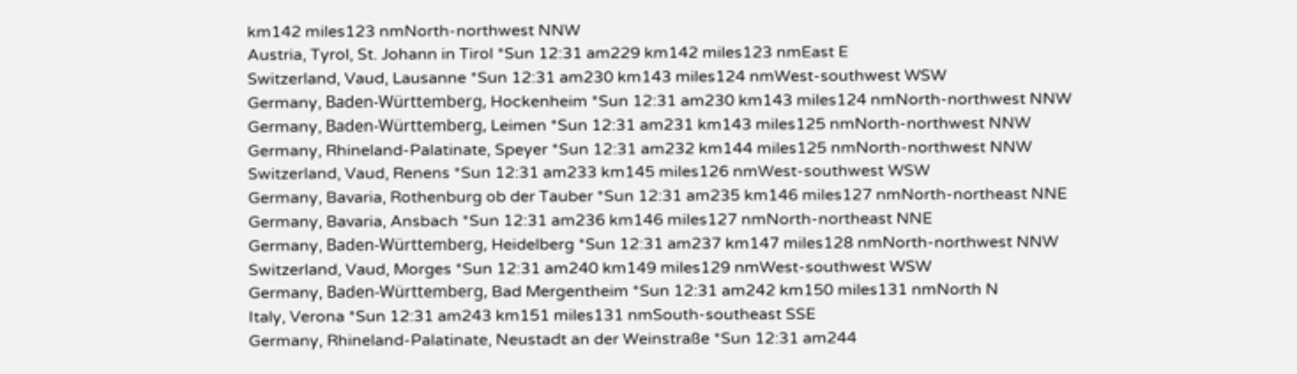km142 miles123 nmNorth-northwest NNW
Austria, Tyrol, St. Johann in Tirol *Sun 12:31 am229 km142 miles123 nmEast E
Switzerland, Vaud, Lausanne *Sun 12:31 am230 km143 miles124 nmWest-southwest WSW
Germany, Baden-Württemberg, Hockenheim *Sun 12:31 am230 km143 miles124 nmNorth-northwest NNW
Germany, Baden-Württemberg, Leimen *Sun 12:31 am231 km143 miles125 nmNorth-northwest NNW
Germany, Rhineland-Palatinate, Speyer *Sun 12:31 am232 km144 miles125 nmNorth-northwest NNW
Switzerland, Vaud, Renens *Sun 12:31 am233 km145 miles126 nmWest-southwest WSW
Germany, Bavaria, Rothenburg ob der Tauber *Sun 12:31 am235 km146 miles127 nmNorth-northeast NNE
Germany, Bavaria, Ansbach *Sun 12:31 am236 km146 miles127 nmNorth-northeast NNE
Germany, Baden-Württemberg, Heidelberg *Sun 12:31 am237 km147 miles128 nmNorth-northwest NNW
Switzerland, Vaud, Morges *Sun 12:31 am240 km149 miles129 nmWest-southwest WSW
Germany, Baden-Württemberg, Bad Mergentheim *Sun 12:31 am242 km150 miles131 nmNorth N
Italy, Verona *Sun 12:31 am243 km151 miles131 nmSouth-southeast SSE
Germany, Rhineland-Palatinate, Neustadt an der Weinstraße *Sun 12:31 am244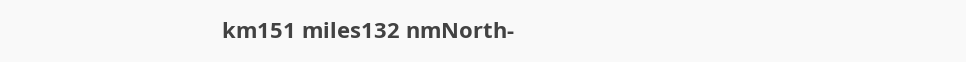km151 miles132 nmNorth-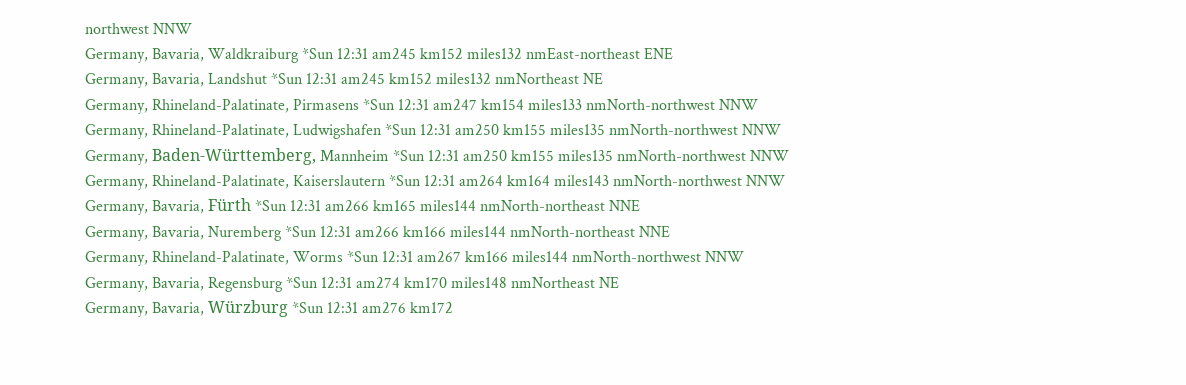northwest NNW
Germany, Bavaria, Waldkraiburg *Sun 12:31 am245 km152 miles132 nmEast-northeast ENE
Germany, Bavaria, Landshut *Sun 12:31 am245 km152 miles132 nmNortheast NE
Germany, Rhineland-Palatinate, Pirmasens *Sun 12:31 am247 km154 miles133 nmNorth-northwest NNW
Germany, Rhineland-Palatinate, Ludwigshafen *Sun 12:31 am250 km155 miles135 nmNorth-northwest NNW
Germany, Baden-Württemberg, Mannheim *Sun 12:31 am250 km155 miles135 nmNorth-northwest NNW
Germany, Rhineland-Palatinate, Kaiserslautern *Sun 12:31 am264 km164 miles143 nmNorth-northwest NNW
Germany, Bavaria, Fürth *Sun 12:31 am266 km165 miles144 nmNorth-northeast NNE
Germany, Bavaria, Nuremberg *Sun 12:31 am266 km166 miles144 nmNorth-northeast NNE
Germany, Rhineland-Palatinate, Worms *Sun 12:31 am267 km166 miles144 nmNorth-northwest NNW
Germany, Bavaria, Regensburg *Sun 12:31 am274 km170 miles148 nmNortheast NE
Germany, Bavaria, Würzburg *Sun 12:31 am276 km172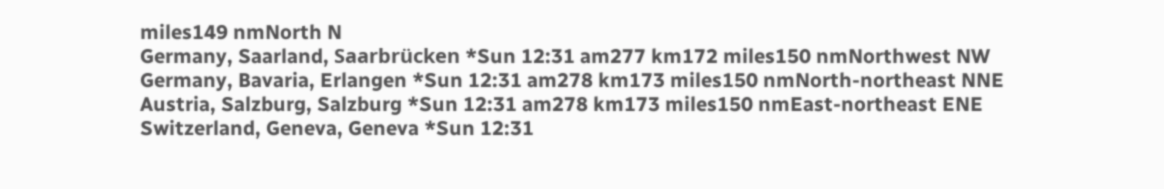miles149 nmNorth N
Germany, Saarland, Saarbrücken *Sun 12:31 am277 km172 miles150 nmNorthwest NW
Germany, Bavaria, Erlangen *Sun 12:31 am278 km173 miles150 nmNorth-northeast NNE
Austria, Salzburg, Salzburg *Sun 12:31 am278 km173 miles150 nmEast-northeast ENE
Switzerland, Geneva, Geneva *Sun 12:31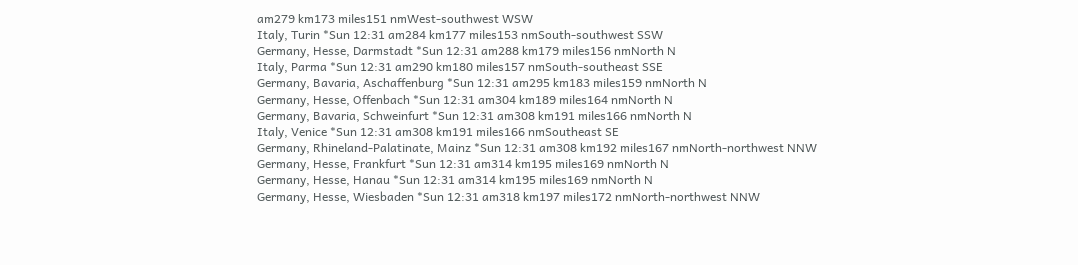am279 km173 miles151 nmWest-southwest WSW
Italy, Turin *Sun 12:31 am284 km177 miles153 nmSouth-southwest SSW
Germany, Hesse, Darmstadt *Sun 12:31 am288 km179 miles156 nmNorth N
Italy, Parma *Sun 12:31 am290 km180 miles157 nmSouth-southeast SSE
Germany, Bavaria, Aschaffenburg *Sun 12:31 am295 km183 miles159 nmNorth N
Germany, Hesse, Offenbach *Sun 12:31 am304 km189 miles164 nmNorth N
Germany, Bavaria, Schweinfurt *Sun 12:31 am308 km191 miles166 nmNorth N
Italy, Venice *Sun 12:31 am308 km191 miles166 nmSoutheast SE
Germany, Rhineland-Palatinate, Mainz *Sun 12:31 am308 km192 miles167 nmNorth-northwest NNW
Germany, Hesse, Frankfurt *Sun 12:31 am314 km195 miles169 nmNorth N
Germany, Hesse, Hanau *Sun 12:31 am314 km195 miles169 nmNorth N
Germany, Hesse, Wiesbaden *Sun 12:31 am318 km197 miles172 nmNorth-northwest NNW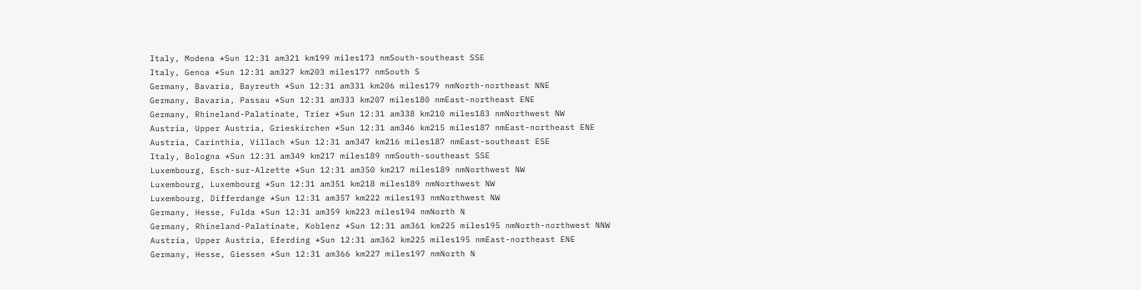Italy, Modena *Sun 12:31 am321 km199 miles173 nmSouth-southeast SSE
Italy, Genoa *Sun 12:31 am327 km203 miles177 nmSouth S
Germany, Bavaria, Bayreuth *Sun 12:31 am331 km206 miles179 nmNorth-northeast NNE
Germany, Bavaria, Passau *Sun 12:31 am333 km207 miles180 nmEast-northeast ENE
Germany, Rhineland-Palatinate, Trier *Sun 12:31 am338 km210 miles183 nmNorthwest NW
Austria, Upper Austria, Grieskirchen *Sun 12:31 am346 km215 miles187 nmEast-northeast ENE
Austria, Carinthia, Villach *Sun 12:31 am347 km216 miles187 nmEast-southeast ESE
Italy, Bologna *Sun 12:31 am349 km217 miles189 nmSouth-southeast SSE
Luxembourg, Esch-sur-Alzette *Sun 12:31 am350 km217 miles189 nmNorthwest NW
Luxembourg, Luxembourg *Sun 12:31 am351 km218 miles189 nmNorthwest NW
Luxembourg, Differdange *Sun 12:31 am357 km222 miles193 nmNorthwest NW
Germany, Hesse, Fulda *Sun 12:31 am359 km223 miles194 nmNorth N
Germany, Rhineland-Palatinate, Koblenz *Sun 12:31 am361 km225 miles195 nmNorth-northwest NNW
Austria, Upper Austria, Eferding *Sun 12:31 am362 km225 miles195 nmEast-northeast ENE
Germany, Hesse, Giessen *Sun 12:31 am366 km227 miles197 nmNorth N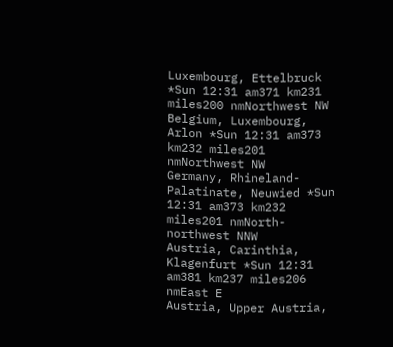Luxembourg, Ettelbruck *Sun 12:31 am371 km231 miles200 nmNorthwest NW
Belgium, Luxembourg, Arlon *Sun 12:31 am373 km232 miles201 nmNorthwest NW
Germany, Rhineland-Palatinate, Neuwied *Sun 12:31 am373 km232 miles201 nmNorth-northwest NNW
Austria, Carinthia, Klagenfurt *Sun 12:31 am381 km237 miles206 nmEast E
Austria, Upper Austria,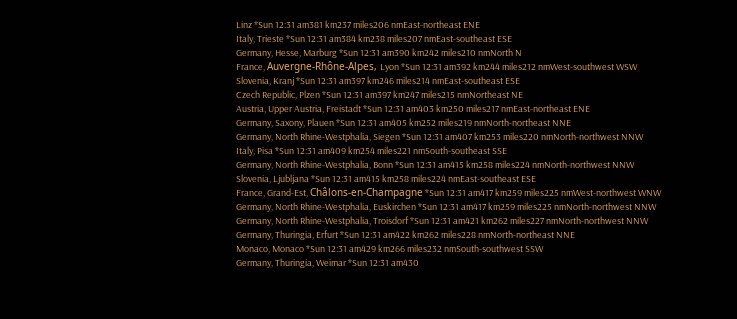Linz *Sun 12:31 am381 km237 miles206 nmEast-northeast ENE
Italy, Trieste *Sun 12:31 am384 km238 miles207 nmEast-southeast ESE
Germany, Hesse, Marburg *Sun 12:31 am390 km242 miles210 nmNorth N
France, Auvergne-Rhône-Alpes, Lyon *Sun 12:31 am392 km244 miles212 nmWest-southwest WSW
Slovenia, Kranj *Sun 12:31 am397 km246 miles214 nmEast-southeast ESE
Czech Republic, Plzen *Sun 12:31 am397 km247 miles215 nmNortheast NE
Austria, Upper Austria, Freistadt *Sun 12:31 am403 km250 miles217 nmEast-northeast ENE
Germany, Saxony, Plauen *Sun 12:31 am405 km252 miles219 nmNorth-northeast NNE
Germany, North Rhine-Westphalia, Siegen *Sun 12:31 am407 km253 miles220 nmNorth-northwest NNW
Italy, Pisa *Sun 12:31 am409 km254 miles221 nmSouth-southeast SSE
Germany, North Rhine-Westphalia, Bonn *Sun 12:31 am415 km258 miles224 nmNorth-northwest NNW
Slovenia, Ljubljana *Sun 12:31 am415 km258 miles224 nmEast-southeast ESE
France, Grand-Est, Châlons-en-Champagne *Sun 12:31 am417 km259 miles225 nmWest-northwest WNW
Germany, North Rhine-Westphalia, Euskirchen *Sun 12:31 am417 km259 miles225 nmNorth-northwest NNW
Germany, North Rhine-Westphalia, Troisdorf *Sun 12:31 am421 km262 miles227 nmNorth-northwest NNW
Germany, Thuringia, Erfurt *Sun 12:31 am422 km262 miles228 nmNorth-northeast NNE
Monaco, Monaco *Sun 12:31 am429 km266 miles232 nmSouth-southwest SSW
Germany, Thuringia, Weimar *Sun 12:31 am430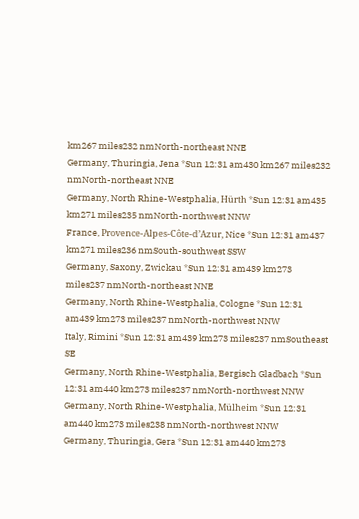km267 miles232 nmNorth-northeast NNE
Germany, Thuringia, Jena *Sun 12:31 am430 km267 miles232 nmNorth-northeast NNE
Germany, North Rhine-Westphalia, Hürth *Sun 12:31 am435 km271 miles235 nmNorth-northwest NNW
France, Provence-Alpes-Côte-d’Azur, Nice *Sun 12:31 am437 km271 miles236 nmSouth-southwest SSW
Germany, Saxony, Zwickau *Sun 12:31 am439 km273 miles237 nmNorth-northeast NNE
Germany, North Rhine-Westphalia, Cologne *Sun 12:31 am439 km273 miles237 nmNorth-northwest NNW
Italy, Rimini *Sun 12:31 am439 km273 miles237 nmSoutheast SE
Germany, North Rhine-Westphalia, Bergisch Gladbach *Sun 12:31 am440 km273 miles237 nmNorth-northwest NNW
Germany, North Rhine-Westphalia, Mülheim *Sun 12:31 am440 km273 miles238 nmNorth-northwest NNW
Germany, Thuringia, Gera *Sun 12:31 am440 km273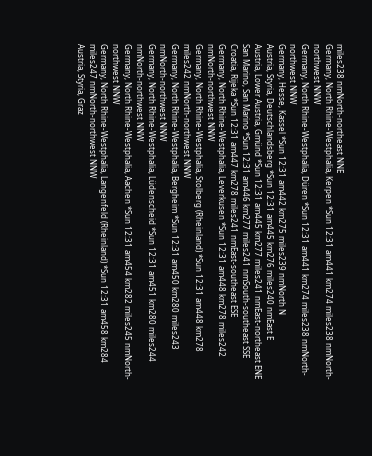miles238 nmNorth-northeast NNE
Germany, North Rhine-Westphalia, Kerpen *Sun 12:31 am441 km274 miles238 nmNorth-northwest NNW
Germany, North Rhine-Westphalia, Düren *Sun 12:31 am441 km274 miles238 nmNorth-northwest NNW
Germany, Hesse, Kassel *Sun 12:31 am442 km275 miles239 nmNorth N
Austria, Styria, Deutschlandsberg *Sun 12:31 am445 km276 miles240 nmEast E
Austria, Lower Austria, Gmünd *Sun 12:31 am445 km277 miles241 nmEast-northeast ENE
San Marino, San Marino *Sun 12:31 am446 km277 miles241 nmSouth-southeast SSE
Croatia, Rijeka *Sun 12:31 am447 km278 miles241 nmEast-southeast ESE
Germany, North Rhine-Westphalia, Leverkusen *Sun 12:31 am448 km278 miles242 nmNorth-northwest NNW
Germany, North Rhine-Westphalia, Stolberg (Rheinland) *Sun 12:31 am448 km278 miles242 nmNorth-northwest NNW
Germany, North Rhine-Westphalia, Bergheim *Sun 12:31 am450 km280 miles243 nmNorth-northwest NNW
Germany, North Rhine-Westphalia, Lüdenscheid *Sun 12:31 am451 km280 miles244 nmNorth-northwest NNW
Germany, North Rhine-Westphalia, Aachen *Sun 12:31 am454 km282 miles245 nmNorth-northwest NNW
Germany, North Rhine-Westphalia, Langenfeld (Rheinland) *Sun 12:31 am458 km284 miles247 nmNorth-northwest NNW
Austria, Styria, Graz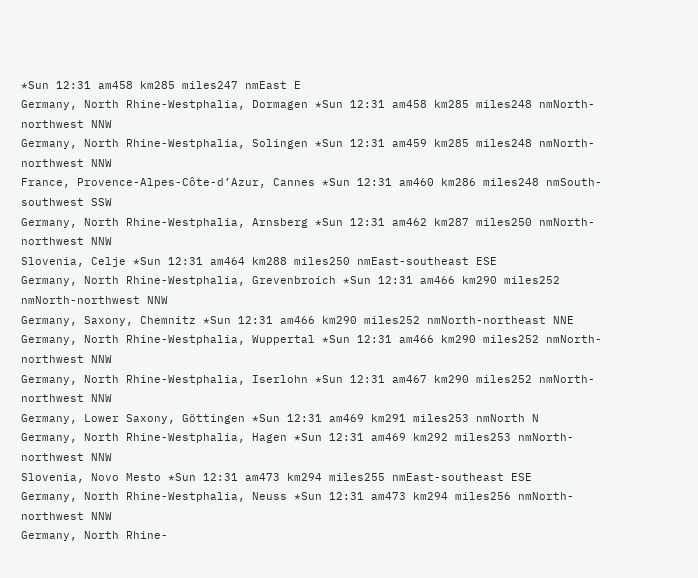*Sun 12:31 am458 km285 miles247 nmEast E
Germany, North Rhine-Westphalia, Dormagen *Sun 12:31 am458 km285 miles248 nmNorth-northwest NNW
Germany, North Rhine-Westphalia, Solingen *Sun 12:31 am459 km285 miles248 nmNorth-northwest NNW
France, Provence-Alpes-Côte-d’Azur, Cannes *Sun 12:31 am460 km286 miles248 nmSouth-southwest SSW
Germany, North Rhine-Westphalia, Arnsberg *Sun 12:31 am462 km287 miles250 nmNorth-northwest NNW
Slovenia, Celje *Sun 12:31 am464 km288 miles250 nmEast-southeast ESE
Germany, North Rhine-Westphalia, Grevenbroich *Sun 12:31 am466 km290 miles252 nmNorth-northwest NNW
Germany, Saxony, Chemnitz *Sun 12:31 am466 km290 miles252 nmNorth-northeast NNE
Germany, North Rhine-Westphalia, Wuppertal *Sun 12:31 am466 km290 miles252 nmNorth-northwest NNW
Germany, North Rhine-Westphalia, Iserlohn *Sun 12:31 am467 km290 miles252 nmNorth-northwest NNW
Germany, Lower Saxony, Göttingen *Sun 12:31 am469 km291 miles253 nmNorth N
Germany, North Rhine-Westphalia, Hagen *Sun 12:31 am469 km292 miles253 nmNorth-northwest NNW
Slovenia, Novo Mesto *Sun 12:31 am473 km294 miles255 nmEast-southeast ESE
Germany, North Rhine-Westphalia, Neuss *Sun 12:31 am473 km294 miles256 nmNorth-northwest NNW
Germany, North Rhine-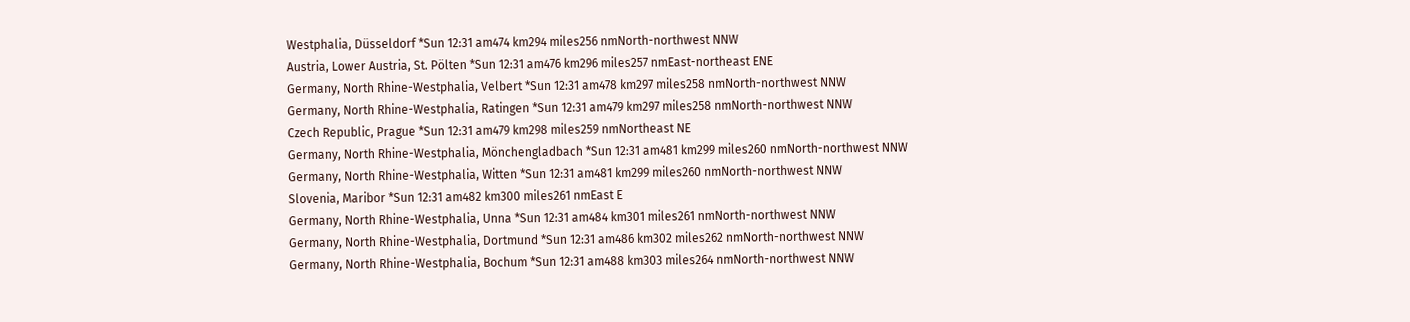Westphalia, Düsseldorf *Sun 12:31 am474 km294 miles256 nmNorth-northwest NNW
Austria, Lower Austria, St. Pölten *Sun 12:31 am476 km296 miles257 nmEast-northeast ENE
Germany, North Rhine-Westphalia, Velbert *Sun 12:31 am478 km297 miles258 nmNorth-northwest NNW
Germany, North Rhine-Westphalia, Ratingen *Sun 12:31 am479 km297 miles258 nmNorth-northwest NNW
Czech Republic, Prague *Sun 12:31 am479 km298 miles259 nmNortheast NE
Germany, North Rhine-Westphalia, Mönchengladbach *Sun 12:31 am481 km299 miles260 nmNorth-northwest NNW
Germany, North Rhine-Westphalia, Witten *Sun 12:31 am481 km299 miles260 nmNorth-northwest NNW
Slovenia, Maribor *Sun 12:31 am482 km300 miles261 nmEast E
Germany, North Rhine-Westphalia, Unna *Sun 12:31 am484 km301 miles261 nmNorth-northwest NNW
Germany, North Rhine-Westphalia, Dortmund *Sun 12:31 am486 km302 miles262 nmNorth-northwest NNW
Germany, North Rhine-Westphalia, Bochum *Sun 12:31 am488 km303 miles264 nmNorth-northwest NNW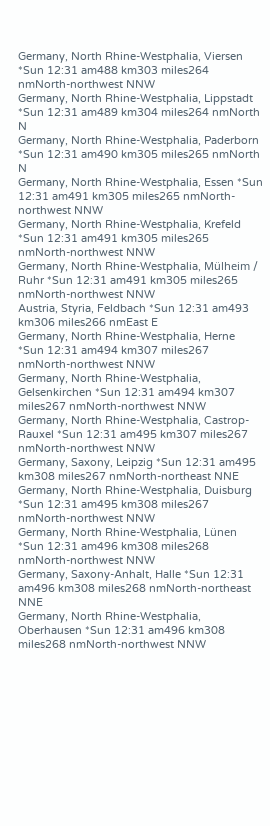Germany, North Rhine-Westphalia, Viersen *Sun 12:31 am488 km303 miles264 nmNorth-northwest NNW
Germany, North Rhine-Westphalia, Lippstadt *Sun 12:31 am489 km304 miles264 nmNorth N
Germany, North Rhine-Westphalia, Paderborn *Sun 12:31 am490 km305 miles265 nmNorth N
Germany, North Rhine-Westphalia, Essen *Sun 12:31 am491 km305 miles265 nmNorth-northwest NNW
Germany, North Rhine-Westphalia, Krefeld *Sun 12:31 am491 km305 miles265 nmNorth-northwest NNW
Germany, North Rhine-Westphalia, Mülheim / Ruhr *Sun 12:31 am491 km305 miles265 nmNorth-northwest NNW
Austria, Styria, Feldbach *Sun 12:31 am493 km306 miles266 nmEast E
Germany, North Rhine-Westphalia, Herne *Sun 12:31 am494 km307 miles267 nmNorth-northwest NNW
Germany, North Rhine-Westphalia, Gelsenkirchen *Sun 12:31 am494 km307 miles267 nmNorth-northwest NNW
Germany, North Rhine-Westphalia, Castrop-Rauxel *Sun 12:31 am495 km307 miles267 nmNorth-northwest NNW
Germany, Saxony, Leipzig *Sun 12:31 am495 km308 miles267 nmNorth-northeast NNE
Germany, North Rhine-Westphalia, Duisburg *Sun 12:31 am495 km308 miles267 nmNorth-northwest NNW
Germany, North Rhine-Westphalia, Lünen *Sun 12:31 am496 km308 miles268 nmNorth-northwest NNW
Germany, Saxony-Anhalt, Halle *Sun 12:31 am496 km308 miles268 nmNorth-northeast NNE
Germany, North Rhine-Westphalia, Oberhausen *Sun 12:31 am496 km308 miles268 nmNorth-northwest NNW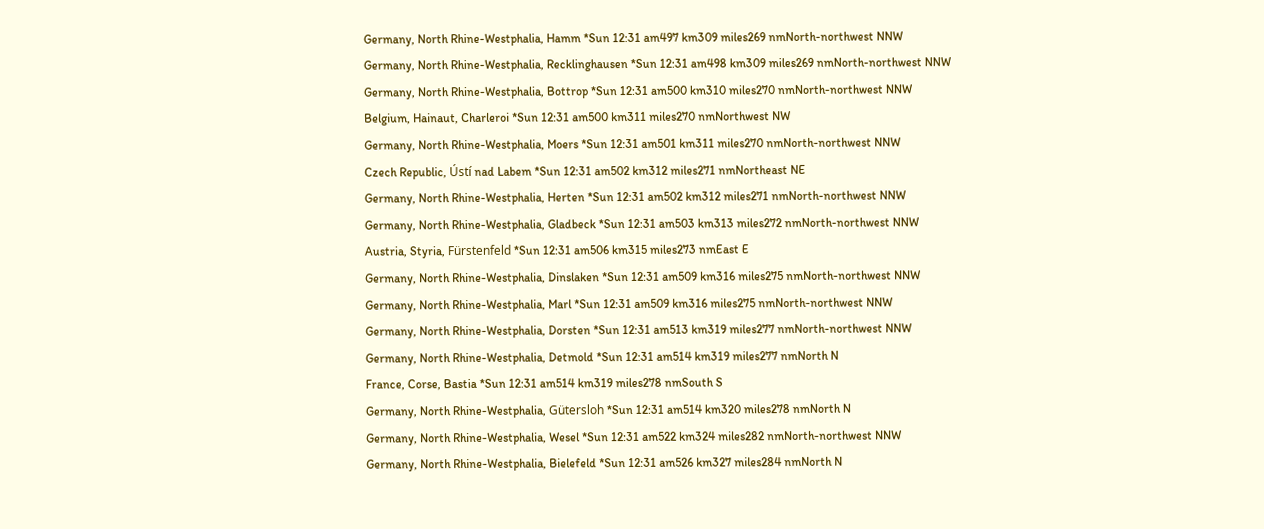Germany, North Rhine-Westphalia, Hamm *Sun 12:31 am497 km309 miles269 nmNorth-northwest NNW
Germany, North Rhine-Westphalia, Recklinghausen *Sun 12:31 am498 km309 miles269 nmNorth-northwest NNW
Germany, North Rhine-Westphalia, Bottrop *Sun 12:31 am500 km310 miles270 nmNorth-northwest NNW
Belgium, Hainaut, Charleroi *Sun 12:31 am500 km311 miles270 nmNorthwest NW
Germany, North Rhine-Westphalia, Moers *Sun 12:31 am501 km311 miles270 nmNorth-northwest NNW
Czech Republic, Ústí nad Labem *Sun 12:31 am502 km312 miles271 nmNortheast NE
Germany, North Rhine-Westphalia, Herten *Sun 12:31 am502 km312 miles271 nmNorth-northwest NNW
Germany, North Rhine-Westphalia, Gladbeck *Sun 12:31 am503 km313 miles272 nmNorth-northwest NNW
Austria, Styria, Fürstenfeld *Sun 12:31 am506 km315 miles273 nmEast E
Germany, North Rhine-Westphalia, Dinslaken *Sun 12:31 am509 km316 miles275 nmNorth-northwest NNW
Germany, North Rhine-Westphalia, Marl *Sun 12:31 am509 km316 miles275 nmNorth-northwest NNW
Germany, North Rhine-Westphalia, Dorsten *Sun 12:31 am513 km319 miles277 nmNorth-northwest NNW
Germany, North Rhine-Westphalia, Detmold *Sun 12:31 am514 km319 miles277 nmNorth N
France, Corse, Bastia *Sun 12:31 am514 km319 miles278 nmSouth S
Germany, North Rhine-Westphalia, Gütersloh *Sun 12:31 am514 km320 miles278 nmNorth N
Germany, North Rhine-Westphalia, Wesel *Sun 12:31 am522 km324 miles282 nmNorth-northwest NNW
Germany, North Rhine-Westphalia, Bielefeld *Sun 12:31 am526 km327 miles284 nmNorth N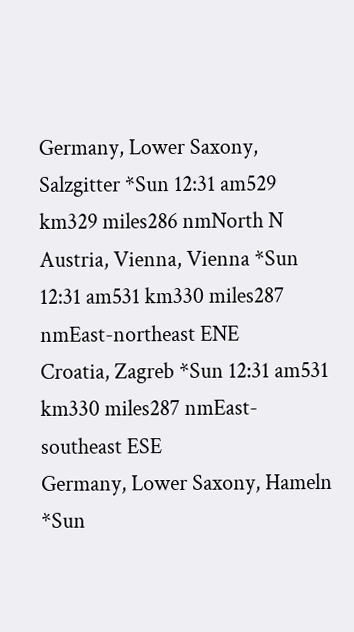Germany, Lower Saxony, Salzgitter *Sun 12:31 am529 km329 miles286 nmNorth N
Austria, Vienna, Vienna *Sun 12:31 am531 km330 miles287 nmEast-northeast ENE
Croatia, Zagreb *Sun 12:31 am531 km330 miles287 nmEast-southeast ESE
Germany, Lower Saxony, Hameln *Sun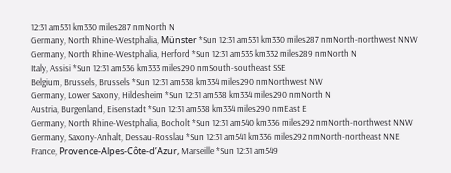12:31 am531 km330 miles287 nmNorth N
Germany, North Rhine-Westphalia, Münster *Sun 12:31 am531 km330 miles287 nmNorth-northwest NNW
Germany, North Rhine-Westphalia, Herford *Sun 12:31 am535 km332 miles289 nmNorth N
Italy, Assisi *Sun 12:31 am536 km333 miles290 nmSouth-southeast SSE
Belgium, Brussels, Brussels *Sun 12:31 am538 km334 miles290 nmNorthwest NW
Germany, Lower Saxony, Hildesheim *Sun 12:31 am538 km334 miles290 nmNorth N
Austria, Burgenland, Eisenstadt *Sun 12:31 am538 km334 miles290 nmEast E
Germany, North Rhine-Westphalia, Bocholt *Sun 12:31 am540 km336 miles292 nmNorth-northwest NNW
Germany, Saxony-Anhalt, Dessau-Rosslau *Sun 12:31 am541 km336 miles292 nmNorth-northeast NNE
France, Provence-Alpes-Côte-d’Azur, Marseille *Sun 12:31 am549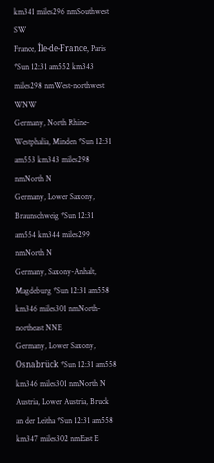km341 miles296 nmSouthwest SW
France, Île-de-France, Paris *Sun 12:31 am552 km343 miles298 nmWest-northwest WNW
Germany, North Rhine-Westphalia, Minden *Sun 12:31 am553 km343 miles298 nmNorth N
Germany, Lower Saxony, Braunschweig *Sun 12:31 am554 km344 miles299 nmNorth N
Germany, Saxony-Anhalt, Magdeburg *Sun 12:31 am558 km346 miles301 nmNorth-northeast NNE
Germany, Lower Saxony, Osnabrück *Sun 12:31 am558 km346 miles301 nmNorth N
Austria, Lower Austria, Bruck an der Leitha *Sun 12:31 am558 km347 miles302 nmEast E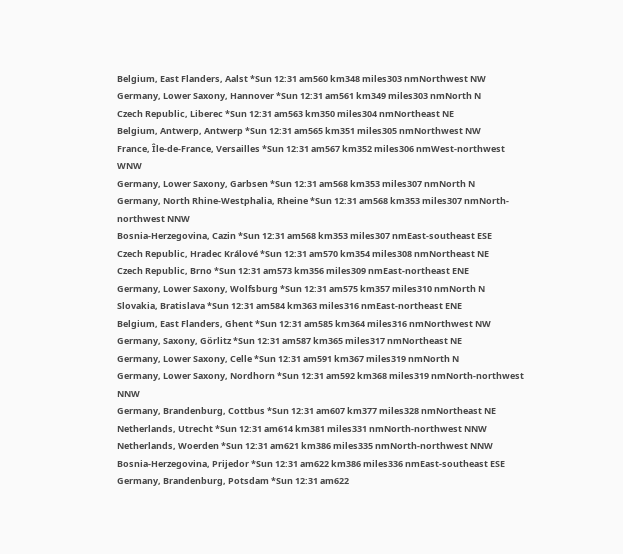Belgium, East Flanders, Aalst *Sun 12:31 am560 km348 miles303 nmNorthwest NW
Germany, Lower Saxony, Hannover *Sun 12:31 am561 km349 miles303 nmNorth N
Czech Republic, Liberec *Sun 12:31 am563 km350 miles304 nmNortheast NE
Belgium, Antwerp, Antwerp *Sun 12:31 am565 km351 miles305 nmNorthwest NW
France, Île-de-France, Versailles *Sun 12:31 am567 km352 miles306 nmWest-northwest WNW
Germany, Lower Saxony, Garbsen *Sun 12:31 am568 km353 miles307 nmNorth N
Germany, North Rhine-Westphalia, Rheine *Sun 12:31 am568 km353 miles307 nmNorth-northwest NNW
Bosnia-Herzegovina, Cazin *Sun 12:31 am568 km353 miles307 nmEast-southeast ESE
Czech Republic, Hradec Králové *Sun 12:31 am570 km354 miles308 nmNortheast NE
Czech Republic, Brno *Sun 12:31 am573 km356 miles309 nmEast-northeast ENE
Germany, Lower Saxony, Wolfsburg *Sun 12:31 am575 km357 miles310 nmNorth N
Slovakia, Bratislava *Sun 12:31 am584 km363 miles316 nmEast-northeast ENE
Belgium, East Flanders, Ghent *Sun 12:31 am585 km364 miles316 nmNorthwest NW
Germany, Saxony, Görlitz *Sun 12:31 am587 km365 miles317 nmNortheast NE
Germany, Lower Saxony, Celle *Sun 12:31 am591 km367 miles319 nmNorth N
Germany, Lower Saxony, Nordhorn *Sun 12:31 am592 km368 miles319 nmNorth-northwest NNW
Germany, Brandenburg, Cottbus *Sun 12:31 am607 km377 miles328 nmNortheast NE
Netherlands, Utrecht *Sun 12:31 am614 km381 miles331 nmNorth-northwest NNW
Netherlands, Woerden *Sun 12:31 am621 km386 miles335 nmNorth-northwest NNW
Bosnia-Herzegovina, Prijedor *Sun 12:31 am622 km386 miles336 nmEast-southeast ESE
Germany, Brandenburg, Potsdam *Sun 12:31 am622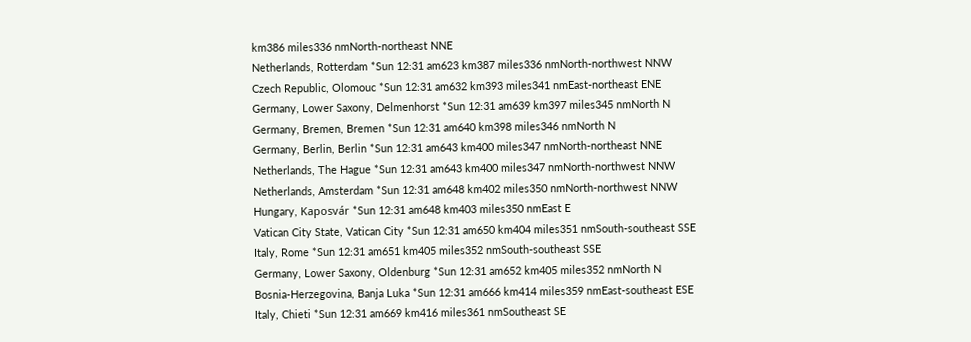km386 miles336 nmNorth-northeast NNE
Netherlands, Rotterdam *Sun 12:31 am623 km387 miles336 nmNorth-northwest NNW
Czech Republic, Olomouc *Sun 12:31 am632 km393 miles341 nmEast-northeast ENE
Germany, Lower Saxony, Delmenhorst *Sun 12:31 am639 km397 miles345 nmNorth N
Germany, Bremen, Bremen *Sun 12:31 am640 km398 miles346 nmNorth N
Germany, Berlin, Berlin *Sun 12:31 am643 km400 miles347 nmNorth-northeast NNE
Netherlands, The Hague *Sun 12:31 am643 km400 miles347 nmNorth-northwest NNW
Netherlands, Amsterdam *Sun 12:31 am648 km402 miles350 nmNorth-northwest NNW
Hungary, Kaposvár *Sun 12:31 am648 km403 miles350 nmEast E
Vatican City State, Vatican City *Sun 12:31 am650 km404 miles351 nmSouth-southeast SSE
Italy, Rome *Sun 12:31 am651 km405 miles352 nmSouth-southeast SSE
Germany, Lower Saxony, Oldenburg *Sun 12:31 am652 km405 miles352 nmNorth N
Bosnia-Herzegovina, Banja Luka *Sun 12:31 am666 km414 miles359 nmEast-southeast ESE
Italy, Chieti *Sun 12:31 am669 km416 miles361 nmSoutheast SE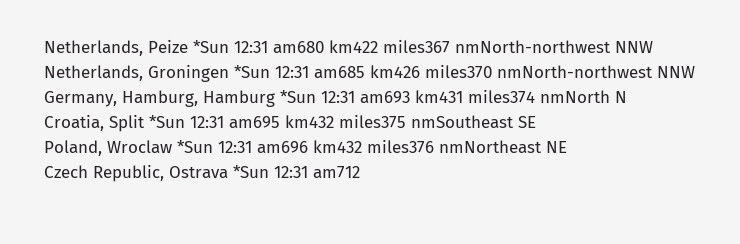Netherlands, Peize *Sun 12:31 am680 km422 miles367 nmNorth-northwest NNW
Netherlands, Groningen *Sun 12:31 am685 km426 miles370 nmNorth-northwest NNW
Germany, Hamburg, Hamburg *Sun 12:31 am693 km431 miles374 nmNorth N
Croatia, Split *Sun 12:31 am695 km432 miles375 nmSoutheast SE
Poland, Wroclaw *Sun 12:31 am696 km432 miles376 nmNortheast NE
Czech Republic, Ostrava *Sun 12:31 am712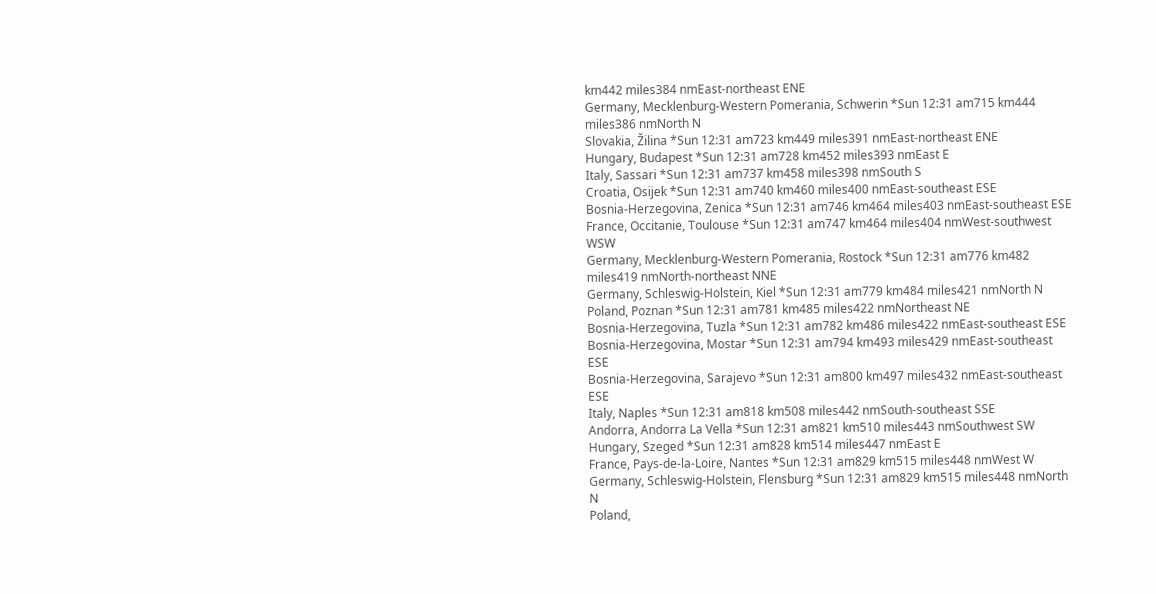km442 miles384 nmEast-northeast ENE
Germany, Mecklenburg-Western Pomerania, Schwerin *Sun 12:31 am715 km444 miles386 nmNorth N
Slovakia, Žilina *Sun 12:31 am723 km449 miles391 nmEast-northeast ENE
Hungary, Budapest *Sun 12:31 am728 km452 miles393 nmEast E
Italy, Sassari *Sun 12:31 am737 km458 miles398 nmSouth S
Croatia, Osijek *Sun 12:31 am740 km460 miles400 nmEast-southeast ESE
Bosnia-Herzegovina, Zenica *Sun 12:31 am746 km464 miles403 nmEast-southeast ESE
France, Occitanie, Toulouse *Sun 12:31 am747 km464 miles404 nmWest-southwest WSW
Germany, Mecklenburg-Western Pomerania, Rostock *Sun 12:31 am776 km482 miles419 nmNorth-northeast NNE
Germany, Schleswig-Holstein, Kiel *Sun 12:31 am779 km484 miles421 nmNorth N
Poland, Poznan *Sun 12:31 am781 km485 miles422 nmNortheast NE
Bosnia-Herzegovina, Tuzla *Sun 12:31 am782 km486 miles422 nmEast-southeast ESE
Bosnia-Herzegovina, Mostar *Sun 12:31 am794 km493 miles429 nmEast-southeast ESE
Bosnia-Herzegovina, Sarajevo *Sun 12:31 am800 km497 miles432 nmEast-southeast ESE
Italy, Naples *Sun 12:31 am818 km508 miles442 nmSouth-southeast SSE
Andorra, Andorra La Vella *Sun 12:31 am821 km510 miles443 nmSouthwest SW
Hungary, Szeged *Sun 12:31 am828 km514 miles447 nmEast E
France, Pays-de-la-Loire, Nantes *Sun 12:31 am829 km515 miles448 nmWest W
Germany, Schleswig-Holstein, Flensburg *Sun 12:31 am829 km515 miles448 nmNorth N
Poland,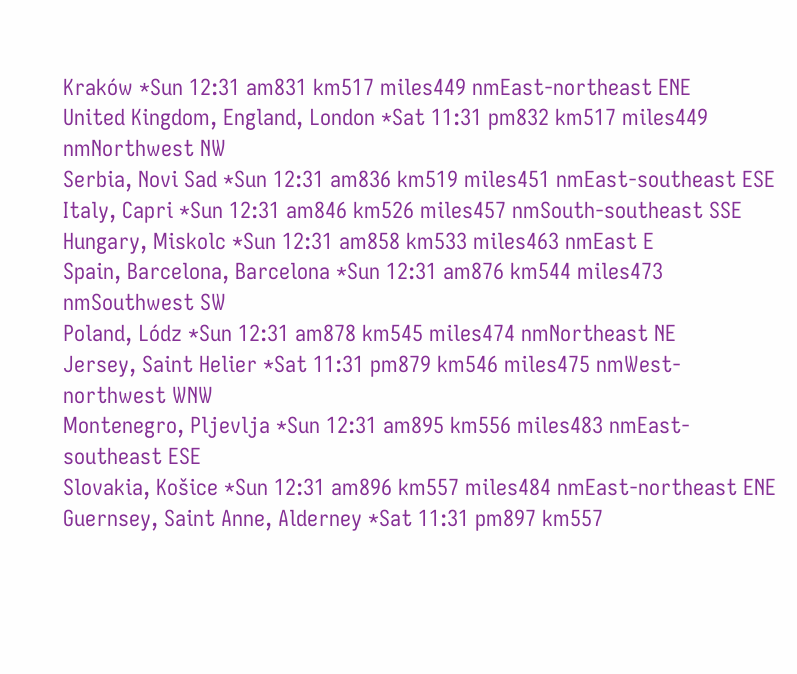Kraków *Sun 12:31 am831 km517 miles449 nmEast-northeast ENE
United Kingdom, England, London *Sat 11:31 pm832 km517 miles449 nmNorthwest NW
Serbia, Novi Sad *Sun 12:31 am836 km519 miles451 nmEast-southeast ESE
Italy, Capri *Sun 12:31 am846 km526 miles457 nmSouth-southeast SSE
Hungary, Miskolc *Sun 12:31 am858 km533 miles463 nmEast E
Spain, Barcelona, Barcelona *Sun 12:31 am876 km544 miles473 nmSouthwest SW
Poland, Lódz *Sun 12:31 am878 km545 miles474 nmNortheast NE
Jersey, Saint Helier *Sat 11:31 pm879 km546 miles475 nmWest-northwest WNW
Montenegro, Pljevlja *Sun 12:31 am895 km556 miles483 nmEast-southeast ESE
Slovakia, Košice *Sun 12:31 am896 km557 miles484 nmEast-northeast ENE
Guernsey, Saint Anne, Alderney *Sat 11:31 pm897 km557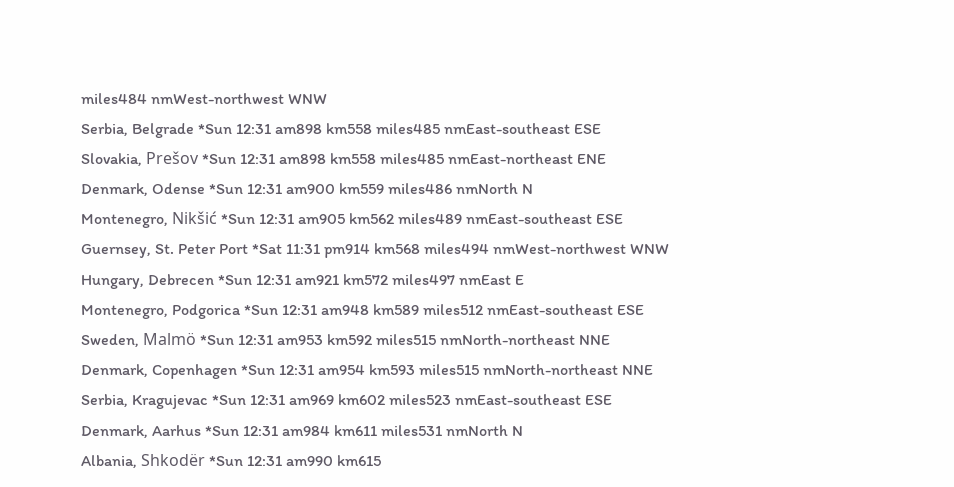miles484 nmWest-northwest WNW
Serbia, Belgrade *Sun 12:31 am898 km558 miles485 nmEast-southeast ESE
Slovakia, Prešov *Sun 12:31 am898 km558 miles485 nmEast-northeast ENE
Denmark, Odense *Sun 12:31 am900 km559 miles486 nmNorth N
Montenegro, Nikšić *Sun 12:31 am905 km562 miles489 nmEast-southeast ESE
Guernsey, St. Peter Port *Sat 11:31 pm914 km568 miles494 nmWest-northwest WNW
Hungary, Debrecen *Sun 12:31 am921 km572 miles497 nmEast E
Montenegro, Podgorica *Sun 12:31 am948 km589 miles512 nmEast-southeast ESE
Sweden, Malmö *Sun 12:31 am953 km592 miles515 nmNorth-northeast NNE
Denmark, Copenhagen *Sun 12:31 am954 km593 miles515 nmNorth-northeast NNE
Serbia, Kragujevac *Sun 12:31 am969 km602 miles523 nmEast-southeast ESE
Denmark, Aarhus *Sun 12:31 am984 km611 miles531 nmNorth N
Albania, Shkodër *Sun 12:31 am990 km615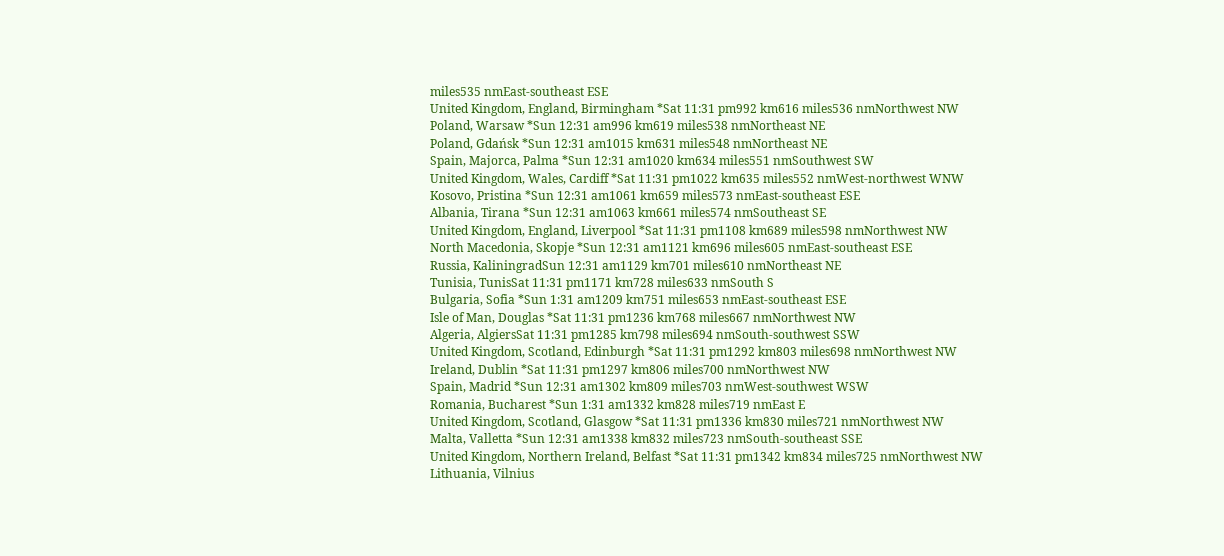miles535 nmEast-southeast ESE
United Kingdom, England, Birmingham *Sat 11:31 pm992 km616 miles536 nmNorthwest NW
Poland, Warsaw *Sun 12:31 am996 km619 miles538 nmNortheast NE
Poland, Gdańsk *Sun 12:31 am1015 km631 miles548 nmNortheast NE
Spain, Majorca, Palma *Sun 12:31 am1020 km634 miles551 nmSouthwest SW
United Kingdom, Wales, Cardiff *Sat 11:31 pm1022 km635 miles552 nmWest-northwest WNW
Kosovo, Pristina *Sun 12:31 am1061 km659 miles573 nmEast-southeast ESE
Albania, Tirana *Sun 12:31 am1063 km661 miles574 nmSoutheast SE
United Kingdom, England, Liverpool *Sat 11:31 pm1108 km689 miles598 nmNorthwest NW
North Macedonia, Skopje *Sun 12:31 am1121 km696 miles605 nmEast-southeast ESE
Russia, KaliningradSun 12:31 am1129 km701 miles610 nmNortheast NE
Tunisia, TunisSat 11:31 pm1171 km728 miles633 nmSouth S
Bulgaria, Sofia *Sun 1:31 am1209 km751 miles653 nmEast-southeast ESE
Isle of Man, Douglas *Sat 11:31 pm1236 km768 miles667 nmNorthwest NW
Algeria, AlgiersSat 11:31 pm1285 km798 miles694 nmSouth-southwest SSW
United Kingdom, Scotland, Edinburgh *Sat 11:31 pm1292 km803 miles698 nmNorthwest NW
Ireland, Dublin *Sat 11:31 pm1297 km806 miles700 nmNorthwest NW
Spain, Madrid *Sun 12:31 am1302 km809 miles703 nmWest-southwest WSW
Romania, Bucharest *Sun 1:31 am1332 km828 miles719 nmEast E
United Kingdom, Scotland, Glasgow *Sat 11:31 pm1336 km830 miles721 nmNorthwest NW
Malta, Valletta *Sun 12:31 am1338 km832 miles723 nmSouth-southeast SSE
United Kingdom, Northern Ireland, Belfast *Sat 11:31 pm1342 km834 miles725 nmNorthwest NW
Lithuania, Vilnius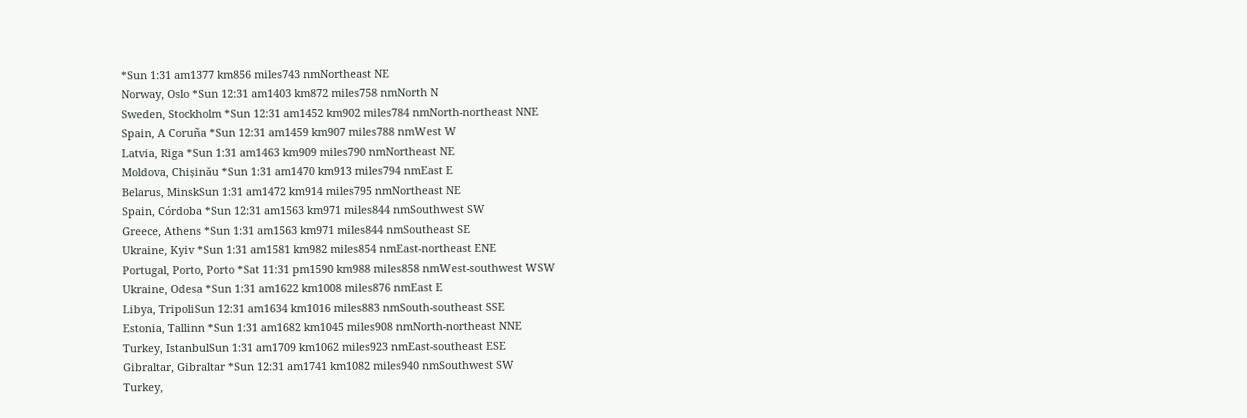*Sun 1:31 am1377 km856 miles743 nmNortheast NE
Norway, Oslo *Sun 12:31 am1403 km872 miles758 nmNorth N
Sweden, Stockholm *Sun 12:31 am1452 km902 miles784 nmNorth-northeast NNE
Spain, A Coruña *Sun 12:31 am1459 km907 miles788 nmWest W
Latvia, Riga *Sun 1:31 am1463 km909 miles790 nmNortheast NE
Moldova, Chișinău *Sun 1:31 am1470 km913 miles794 nmEast E
Belarus, MinskSun 1:31 am1472 km914 miles795 nmNortheast NE
Spain, Córdoba *Sun 12:31 am1563 km971 miles844 nmSouthwest SW
Greece, Athens *Sun 1:31 am1563 km971 miles844 nmSoutheast SE
Ukraine, Kyiv *Sun 1:31 am1581 km982 miles854 nmEast-northeast ENE
Portugal, Porto, Porto *Sat 11:31 pm1590 km988 miles858 nmWest-southwest WSW
Ukraine, Odesa *Sun 1:31 am1622 km1008 miles876 nmEast E
Libya, TripoliSun 12:31 am1634 km1016 miles883 nmSouth-southeast SSE
Estonia, Tallinn *Sun 1:31 am1682 km1045 miles908 nmNorth-northeast NNE
Turkey, IstanbulSun 1:31 am1709 km1062 miles923 nmEast-southeast ESE
Gibraltar, Gibraltar *Sun 12:31 am1741 km1082 miles940 nmSouthwest SW
Turkey,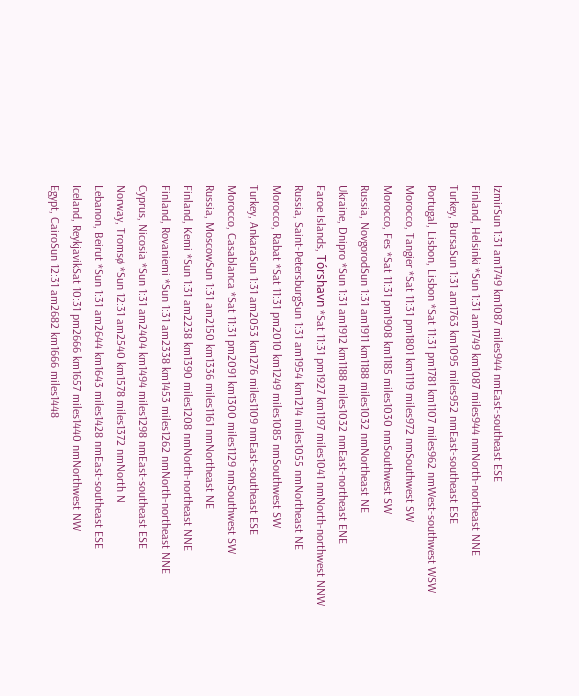IzmirSun 1:31 am1749 km1087 miles944 nmEast-southeast ESE
Finland, Helsinki *Sun 1:31 am1749 km1087 miles944 nmNorth-northeast NNE
Turkey, BursaSun 1:31 am1763 km1095 miles952 nmEast-southeast ESE
Portugal, Lisbon, Lisbon *Sat 11:31 pm1781 km1107 miles962 nmWest-southwest WSW
Morocco, Tangier *Sat 11:31 pm1801 km1119 miles972 nmSouthwest SW
Morocco, Fes *Sat 11:31 pm1908 km1185 miles1030 nmSouthwest SW
Russia, NovgorodSun 1:31 am1911 km1188 miles1032 nmNortheast NE
Ukraine, Dnipro *Sun 1:31 am1912 km1188 miles1032 nmEast-northeast ENE
Faroe Islands, Tórshavn *Sat 11:31 pm1927 km1197 miles1041 nmNorth-northwest NNW
Russia, Saint-PetersburgSun 1:31 am1954 km1214 miles1055 nmNortheast NE
Morocco, Rabat *Sat 11:31 pm2010 km1249 miles1085 nmSouthwest SW
Turkey, AnkaraSun 1:31 am2053 km1276 miles1109 nmEast-southeast ESE
Morocco, Casablanca *Sat 11:31 pm2091 km1300 miles1129 nmSouthwest SW
Russia, MoscowSun 1:31 am2150 km1336 miles1161 nmNortheast NE
Finland, Kemi *Sun 1:31 am2238 km1390 miles1208 nmNorth-northeast NNE
Finland, Rovaniemi *Sun 1:31 am2338 km1453 miles1262 nmNorth-northeast NNE
Cyprus, Nicosia *Sun 1:31 am2404 km1494 miles1298 nmEast-southeast ESE
Norway, Tromsø *Sun 12:31 am2540 km1578 miles1372 nmNorth N
Lebanon, Beirut *Sun 1:31 am2644 km1643 miles1428 nmEast-southeast ESE
Iceland, ReykjavikSat 10:31 pm2666 km1657 miles1440 nmNorthwest NW
Egypt, CairoSun 12:31 am2682 km1666 miles1448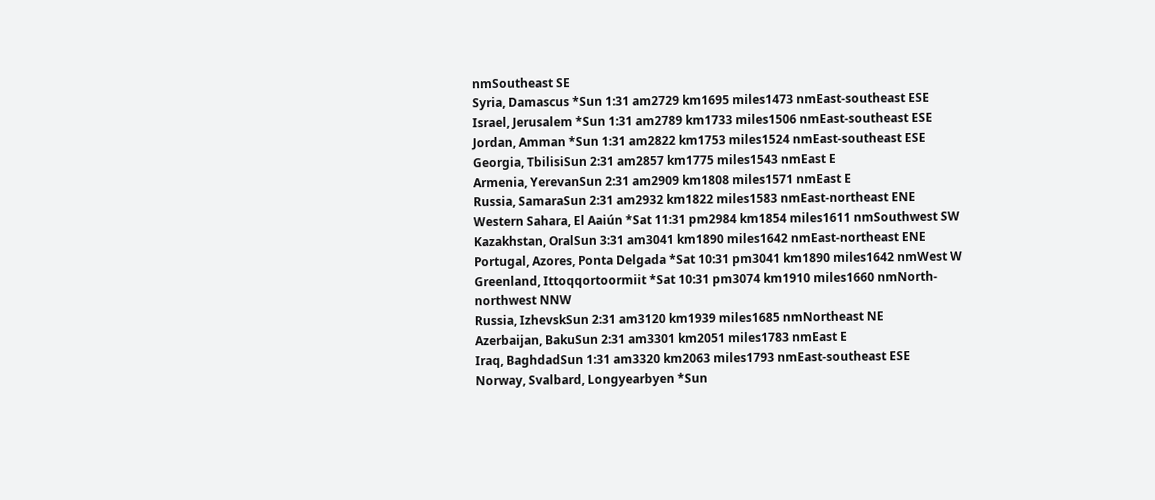nmSoutheast SE
Syria, Damascus *Sun 1:31 am2729 km1695 miles1473 nmEast-southeast ESE
Israel, Jerusalem *Sun 1:31 am2789 km1733 miles1506 nmEast-southeast ESE
Jordan, Amman *Sun 1:31 am2822 km1753 miles1524 nmEast-southeast ESE
Georgia, TbilisiSun 2:31 am2857 km1775 miles1543 nmEast E
Armenia, YerevanSun 2:31 am2909 km1808 miles1571 nmEast E
Russia, SamaraSun 2:31 am2932 km1822 miles1583 nmEast-northeast ENE
Western Sahara, El Aaiún *Sat 11:31 pm2984 km1854 miles1611 nmSouthwest SW
Kazakhstan, OralSun 3:31 am3041 km1890 miles1642 nmEast-northeast ENE
Portugal, Azores, Ponta Delgada *Sat 10:31 pm3041 km1890 miles1642 nmWest W
Greenland, Ittoqqortoormiit *Sat 10:31 pm3074 km1910 miles1660 nmNorth-northwest NNW
Russia, IzhevskSun 2:31 am3120 km1939 miles1685 nmNortheast NE
Azerbaijan, BakuSun 2:31 am3301 km2051 miles1783 nmEast E
Iraq, BaghdadSun 1:31 am3320 km2063 miles1793 nmEast-southeast ESE
Norway, Svalbard, Longyearbyen *Sun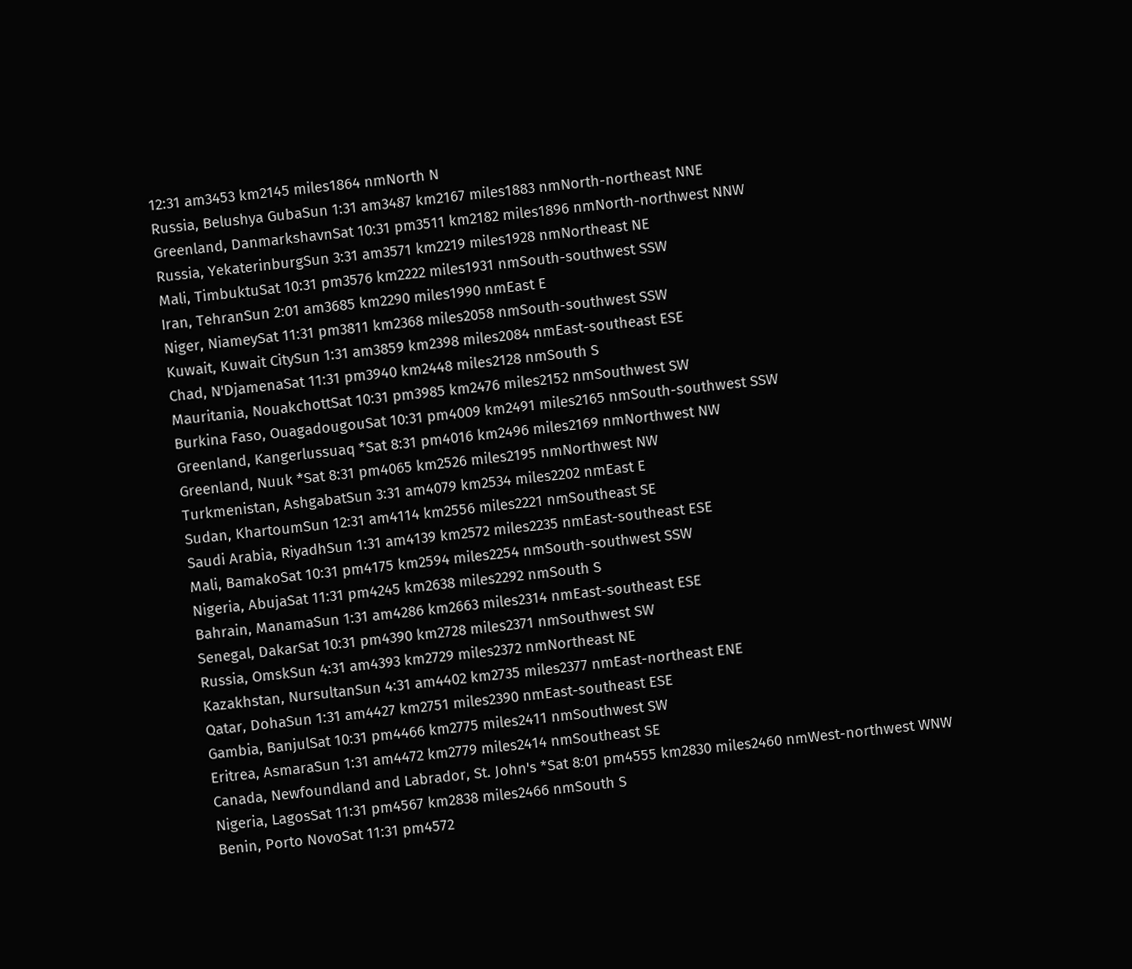12:31 am3453 km2145 miles1864 nmNorth N
Russia, Belushya GubaSun 1:31 am3487 km2167 miles1883 nmNorth-northeast NNE
Greenland, DanmarkshavnSat 10:31 pm3511 km2182 miles1896 nmNorth-northwest NNW
Russia, YekaterinburgSun 3:31 am3571 km2219 miles1928 nmNortheast NE
Mali, TimbuktuSat 10:31 pm3576 km2222 miles1931 nmSouth-southwest SSW
Iran, TehranSun 2:01 am3685 km2290 miles1990 nmEast E
Niger, NiameySat 11:31 pm3811 km2368 miles2058 nmSouth-southwest SSW
Kuwait, Kuwait CitySun 1:31 am3859 km2398 miles2084 nmEast-southeast ESE
Chad, N'DjamenaSat 11:31 pm3940 km2448 miles2128 nmSouth S
Mauritania, NouakchottSat 10:31 pm3985 km2476 miles2152 nmSouthwest SW
Burkina Faso, OuagadougouSat 10:31 pm4009 km2491 miles2165 nmSouth-southwest SSW
Greenland, Kangerlussuaq *Sat 8:31 pm4016 km2496 miles2169 nmNorthwest NW
Greenland, Nuuk *Sat 8:31 pm4065 km2526 miles2195 nmNorthwest NW
Turkmenistan, AshgabatSun 3:31 am4079 km2534 miles2202 nmEast E
Sudan, KhartoumSun 12:31 am4114 km2556 miles2221 nmSoutheast SE
Saudi Arabia, RiyadhSun 1:31 am4139 km2572 miles2235 nmEast-southeast ESE
Mali, BamakoSat 10:31 pm4175 km2594 miles2254 nmSouth-southwest SSW
Nigeria, AbujaSat 11:31 pm4245 km2638 miles2292 nmSouth S
Bahrain, ManamaSun 1:31 am4286 km2663 miles2314 nmEast-southeast ESE
Senegal, DakarSat 10:31 pm4390 km2728 miles2371 nmSouthwest SW
Russia, OmskSun 4:31 am4393 km2729 miles2372 nmNortheast NE
Kazakhstan, NursultanSun 4:31 am4402 km2735 miles2377 nmEast-northeast ENE
Qatar, DohaSun 1:31 am4427 km2751 miles2390 nmEast-southeast ESE
Gambia, BanjulSat 10:31 pm4466 km2775 miles2411 nmSouthwest SW
Eritrea, AsmaraSun 1:31 am4472 km2779 miles2414 nmSoutheast SE
Canada, Newfoundland and Labrador, St. John's *Sat 8:01 pm4555 km2830 miles2460 nmWest-northwest WNW
Nigeria, LagosSat 11:31 pm4567 km2838 miles2466 nmSouth S
Benin, Porto NovoSat 11:31 pm4572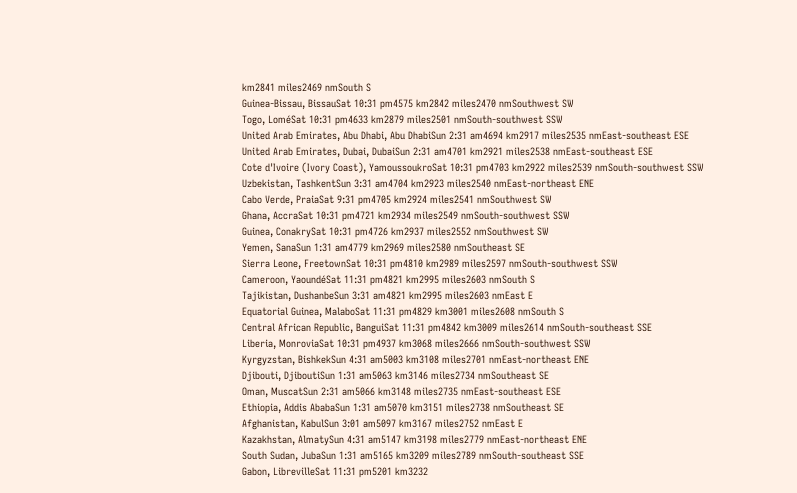km2841 miles2469 nmSouth S
Guinea-Bissau, BissauSat 10:31 pm4575 km2842 miles2470 nmSouthwest SW
Togo, LoméSat 10:31 pm4633 km2879 miles2501 nmSouth-southwest SSW
United Arab Emirates, Abu Dhabi, Abu DhabiSun 2:31 am4694 km2917 miles2535 nmEast-southeast ESE
United Arab Emirates, Dubai, DubaiSun 2:31 am4701 km2921 miles2538 nmEast-southeast ESE
Cote d'Ivoire (Ivory Coast), YamoussoukroSat 10:31 pm4703 km2922 miles2539 nmSouth-southwest SSW
Uzbekistan, TashkentSun 3:31 am4704 km2923 miles2540 nmEast-northeast ENE
Cabo Verde, PraiaSat 9:31 pm4705 km2924 miles2541 nmSouthwest SW
Ghana, AccraSat 10:31 pm4721 km2934 miles2549 nmSouth-southwest SSW
Guinea, ConakrySat 10:31 pm4726 km2937 miles2552 nmSouthwest SW
Yemen, SanaSun 1:31 am4779 km2969 miles2580 nmSoutheast SE
Sierra Leone, FreetownSat 10:31 pm4810 km2989 miles2597 nmSouth-southwest SSW
Cameroon, YaoundéSat 11:31 pm4821 km2995 miles2603 nmSouth S
Tajikistan, DushanbeSun 3:31 am4821 km2995 miles2603 nmEast E
Equatorial Guinea, MalaboSat 11:31 pm4829 km3001 miles2608 nmSouth S
Central African Republic, BanguiSat 11:31 pm4842 km3009 miles2614 nmSouth-southeast SSE
Liberia, MonroviaSat 10:31 pm4937 km3068 miles2666 nmSouth-southwest SSW
Kyrgyzstan, BishkekSun 4:31 am5003 km3108 miles2701 nmEast-northeast ENE
Djibouti, DjiboutiSun 1:31 am5063 km3146 miles2734 nmSoutheast SE
Oman, MuscatSun 2:31 am5066 km3148 miles2735 nmEast-southeast ESE
Ethiopia, Addis AbabaSun 1:31 am5070 km3151 miles2738 nmSoutheast SE
Afghanistan, KabulSun 3:01 am5097 km3167 miles2752 nmEast E
Kazakhstan, AlmatySun 4:31 am5147 km3198 miles2779 nmEast-northeast ENE
South Sudan, JubaSun 1:31 am5165 km3209 miles2789 nmSouth-southeast SSE
Gabon, LibrevilleSat 11:31 pm5201 km3232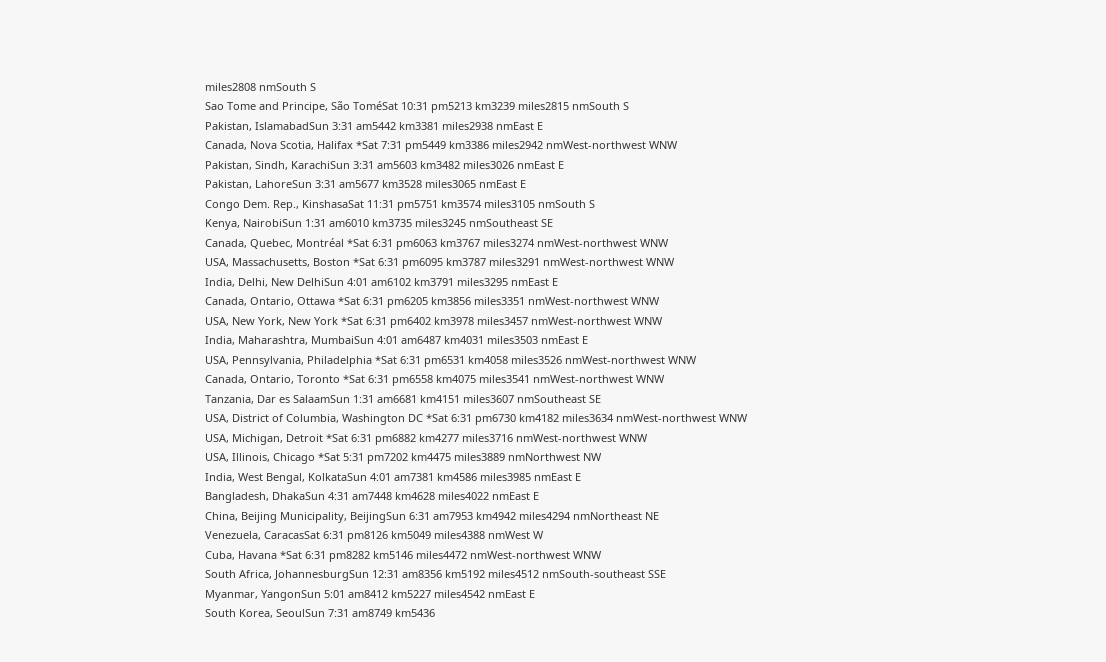miles2808 nmSouth S
Sao Tome and Principe, São ToméSat 10:31 pm5213 km3239 miles2815 nmSouth S
Pakistan, IslamabadSun 3:31 am5442 km3381 miles2938 nmEast E
Canada, Nova Scotia, Halifax *Sat 7:31 pm5449 km3386 miles2942 nmWest-northwest WNW
Pakistan, Sindh, KarachiSun 3:31 am5603 km3482 miles3026 nmEast E
Pakistan, LahoreSun 3:31 am5677 km3528 miles3065 nmEast E
Congo Dem. Rep., KinshasaSat 11:31 pm5751 km3574 miles3105 nmSouth S
Kenya, NairobiSun 1:31 am6010 km3735 miles3245 nmSoutheast SE
Canada, Quebec, Montréal *Sat 6:31 pm6063 km3767 miles3274 nmWest-northwest WNW
USA, Massachusetts, Boston *Sat 6:31 pm6095 km3787 miles3291 nmWest-northwest WNW
India, Delhi, New DelhiSun 4:01 am6102 km3791 miles3295 nmEast E
Canada, Ontario, Ottawa *Sat 6:31 pm6205 km3856 miles3351 nmWest-northwest WNW
USA, New York, New York *Sat 6:31 pm6402 km3978 miles3457 nmWest-northwest WNW
India, Maharashtra, MumbaiSun 4:01 am6487 km4031 miles3503 nmEast E
USA, Pennsylvania, Philadelphia *Sat 6:31 pm6531 km4058 miles3526 nmWest-northwest WNW
Canada, Ontario, Toronto *Sat 6:31 pm6558 km4075 miles3541 nmWest-northwest WNW
Tanzania, Dar es SalaamSun 1:31 am6681 km4151 miles3607 nmSoutheast SE
USA, District of Columbia, Washington DC *Sat 6:31 pm6730 km4182 miles3634 nmWest-northwest WNW
USA, Michigan, Detroit *Sat 6:31 pm6882 km4277 miles3716 nmWest-northwest WNW
USA, Illinois, Chicago *Sat 5:31 pm7202 km4475 miles3889 nmNorthwest NW
India, West Bengal, KolkataSun 4:01 am7381 km4586 miles3985 nmEast E
Bangladesh, DhakaSun 4:31 am7448 km4628 miles4022 nmEast E
China, Beijing Municipality, BeijingSun 6:31 am7953 km4942 miles4294 nmNortheast NE
Venezuela, CaracasSat 6:31 pm8126 km5049 miles4388 nmWest W
Cuba, Havana *Sat 6:31 pm8282 km5146 miles4472 nmWest-northwest WNW
South Africa, JohannesburgSun 12:31 am8356 km5192 miles4512 nmSouth-southeast SSE
Myanmar, YangonSun 5:01 am8412 km5227 miles4542 nmEast E
South Korea, SeoulSun 7:31 am8749 km5436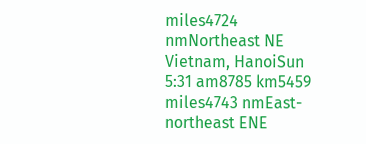miles4724 nmNortheast NE
Vietnam, HanoiSun 5:31 am8785 km5459 miles4743 nmEast-northeast ENE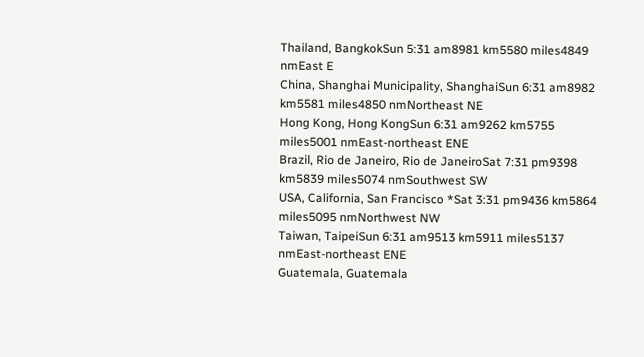Thailand, BangkokSun 5:31 am8981 km5580 miles4849 nmEast E
China, Shanghai Municipality, ShanghaiSun 6:31 am8982 km5581 miles4850 nmNortheast NE
Hong Kong, Hong KongSun 6:31 am9262 km5755 miles5001 nmEast-northeast ENE
Brazil, Rio de Janeiro, Rio de JaneiroSat 7:31 pm9398 km5839 miles5074 nmSouthwest SW
USA, California, San Francisco *Sat 3:31 pm9436 km5864 miles5095 nmNorthwest NW
Taiwan, TaipeiSun 6:31 am9513 km5911 miles5137 nmEast-northeast ENE
Guatemala, Guatemala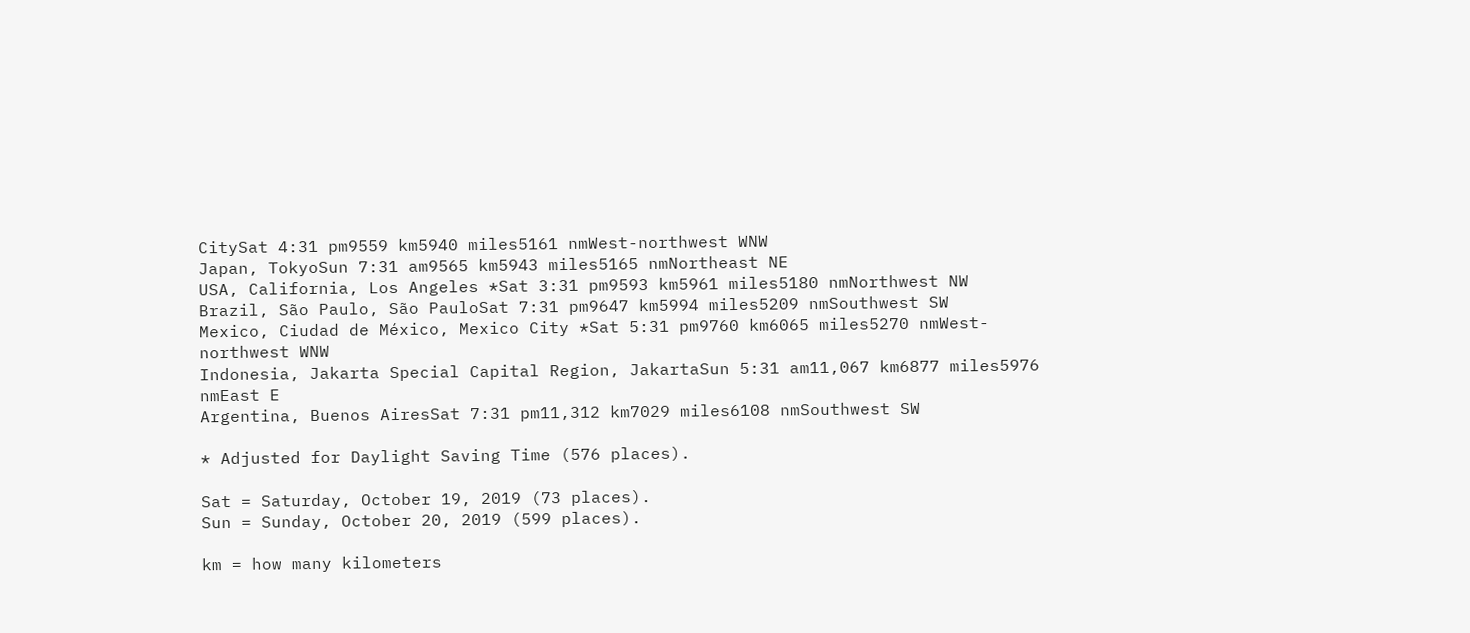CitySat 4:31 pm9559 km5940 miles5161 nmWest-northwest WNW
Japan, TokyoSun 7:31 am9565 km5943 miles5165 nmNortheast NE
USA, California, Los Angeles *Sat 3:31 pm9593 km5961 miles5180 nmNorthwest NW
Brazil, São Paulo, São PauloSat 7:31 pm9647 km5994 miles5209 nmSouthwest SW
Mexico, Ciudad de México, Mexico City *Sat 5:31 pm9760 km6065 miles5270 nmWest-northwest WNW
Indonesia, Jakarta Special Capital Region, JakartaSun 5:31 am11,067 km6877 miles5976 nmEast E
Argentina, Buenos AiresSat 7:31 pm11,312 km7029 miles6108 nmSouthwest SW

* Adjusted for Daylight Saving Time (576 places).

Sat = Saturday, October 19, 2019 (73 places).
Sun = Sunday, October 20, 2019 (599 places).

km = how many kilometers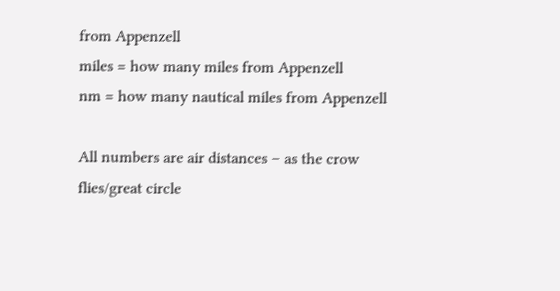from Appenzell
miles = how many miles from Appenzell
nm = how many nautical miles from Appenzell

All numbers are air distances – as the crow flies/great circle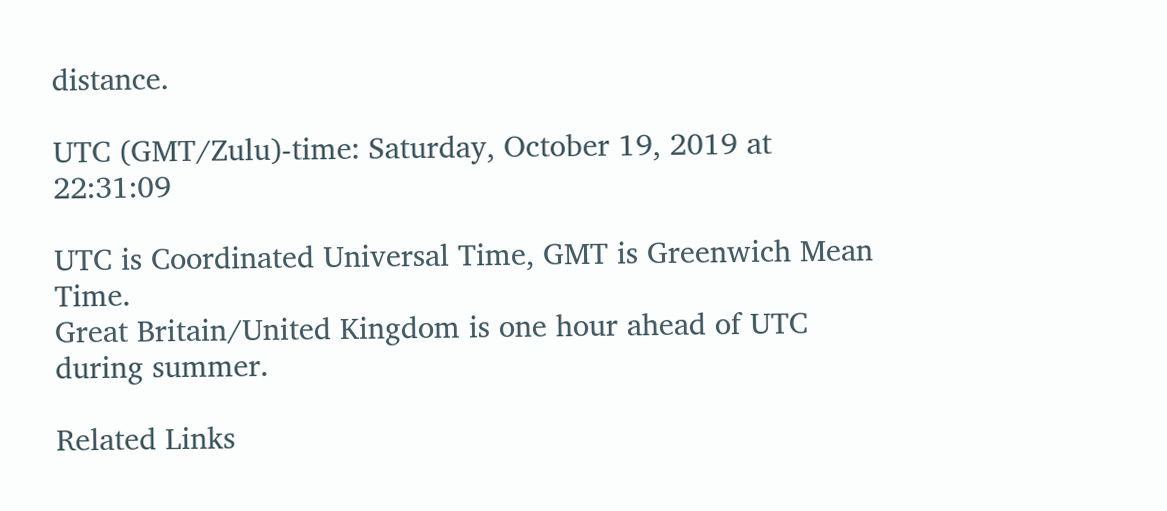distance.

UTC (GMT/Zulu)-time: Saturday, October 19, 2019 at 22:31:09

UTC is Coordinated Universal Time, GMT is Greenwich Mean Time.
Great Britain/United Kingdom is one hour ahead of UTC during summer.

Related Links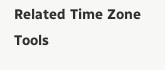Related Time Zone Tools